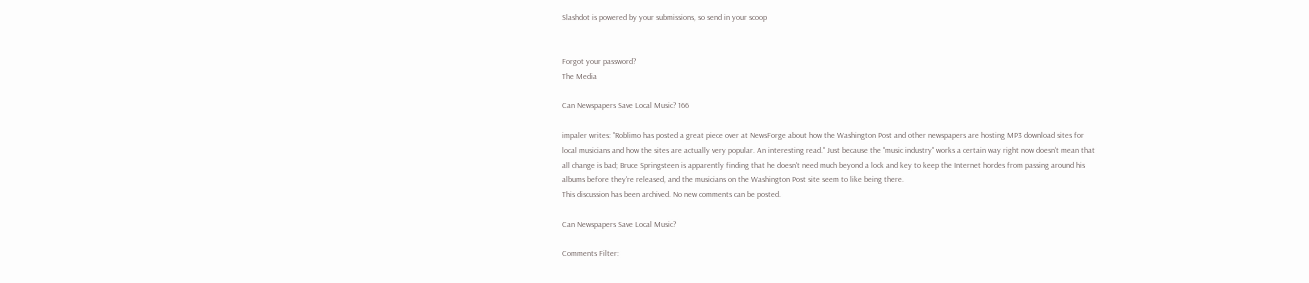Slashdot is powered by your submissions, so send in your scoop


Forgot your password?
The Media

Can Newspapers Save Local Music? 166

impaler writes: "Roblimo has posted a great piece over at NewsForge about how the Washington Post and other newspapers are hosting MP3 download sites for local musicians and how the sites are actually very popular. An interesting read." Just because the "music industry" works a certain way right now doesn't mean that all change is bad; Bruce Springsteen is apparently finding that he doesn't need much beyond a lock and key to keep the Internet hordes from passing around his albums before they're released, and the musicians on the Washington Post site seem to like being there.
This discussion has been archived. No new comments can be posted.

Can Newspapers Save Local Music?

Comments Filter: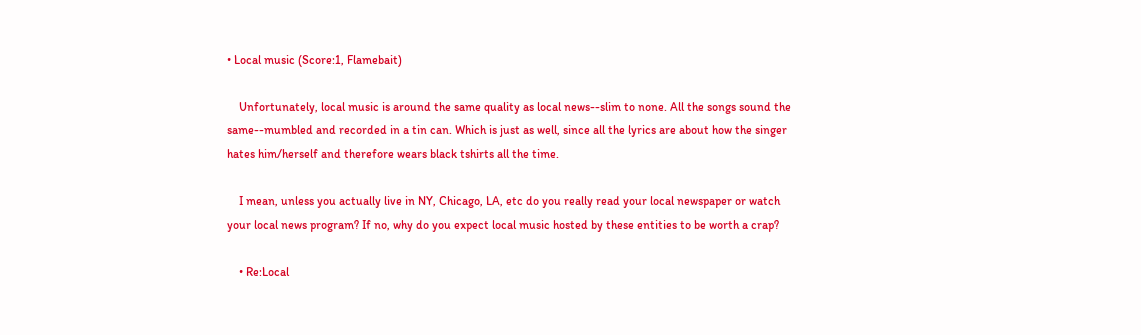• Local music (Score:1, Flamebait)

    Unfortunately, local music is around the same quality as local news--slim to none. All the songs sound the same--mumbled and recorded in a tin can. Which is just as well, since all the lyrics are about how the singer hates him/herself and therefore wears black tshirts all the time.

    I mean, unless you actually live in NY, Chicago, LA, etc do you really read your local newspaper or watch your local news program? If no, why do you expect local music hosted by these entities to be worth a crap?

    • Re:Local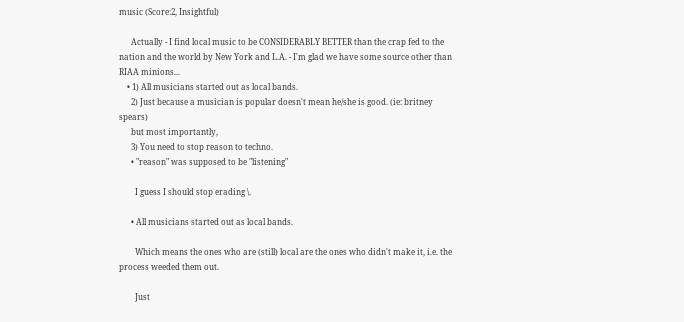music (Score:2, Insightful)

      Actually - I find local music to be CONSIDERABLY BETTER than the crap fed to the nation and the world by New York and L.A. - I'm glad we have some source other than RIAA minions...
    • 1) All musicians started out as local bands.
      2) Just because a musician is popular doesn't mean he/she is good. (ie: britney spears)
      but most importantly,
      3) You need to stop reason to techno.
      • "reason" was supposed to be "listening"

        I guess I should stop erading \.

      • All musicians started out as local bands.

        Which means the ones who are (still) local are the ones who didn't make it, i.e. the process weeded them out.

        Just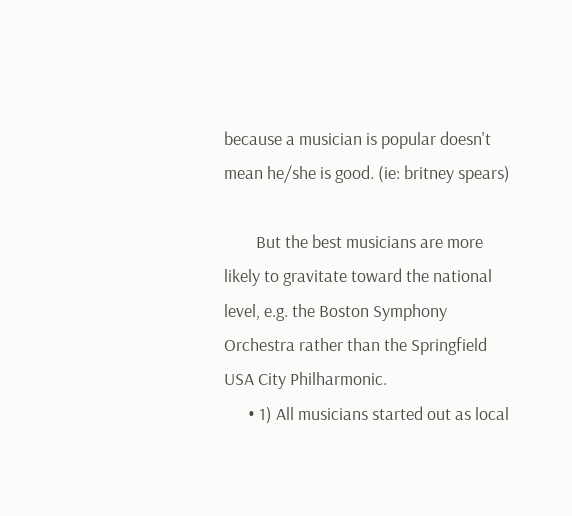because a musician is popular doesn't mean he/she is good. (ie: britney spears)

        But the best musicians are more likely to gravitate toward the national level, e.g. the Boston Symphony Orchestra rather than the Springfield USA City Philharmonic.
      • 1) All musicians started out as local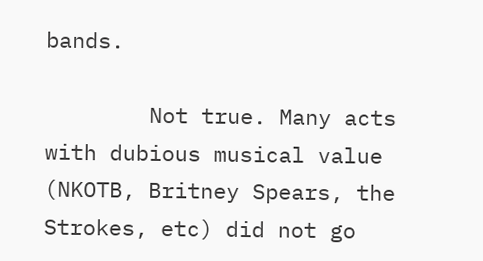bands.

        Not true. Many acts with dubious musical value (NKOTB, Britney Spears, the Strokes, etc) did not go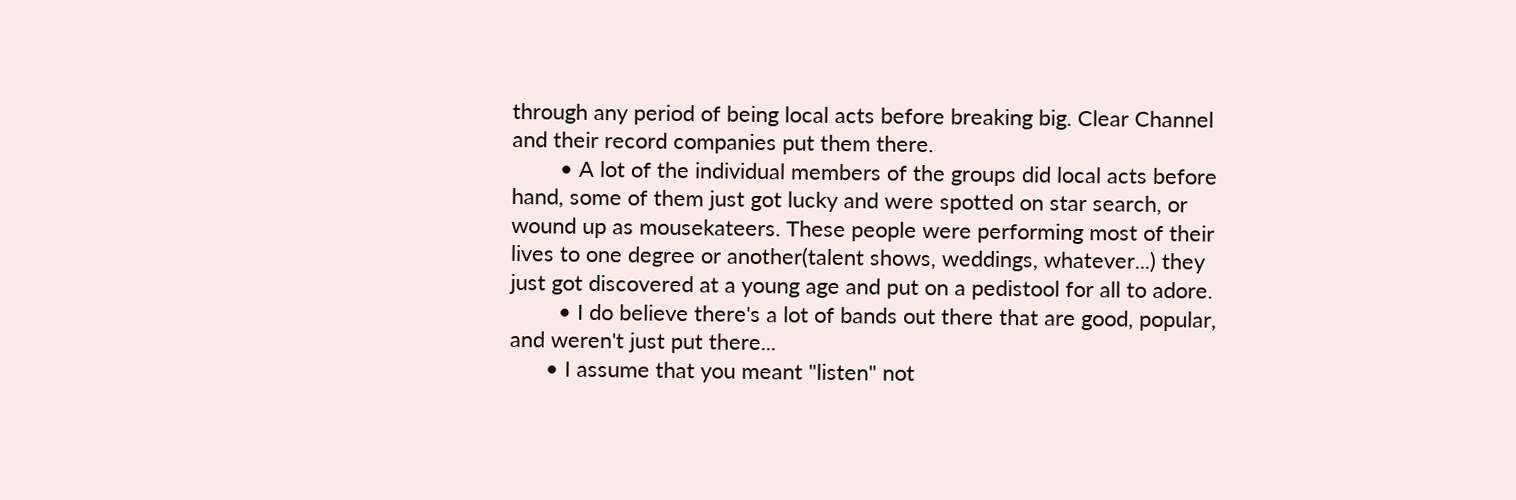through any period of being local acts before breaking big. Clear Channel and their record companies put them there.
        • A lot of the individual members of the groups did local acts before hand, some of them just got lucky and were spotted on star search, or wound up as mousekateers. These people were performing most of their lives to one degree or another(talent shows, weddings, whatever...) they just got discovered at a young age and put on a pedistool for all to adore.
        • I do believe there's a lot of bands out there that are good, popular, and weren't just put there...
      • I assume that you meant "listen" not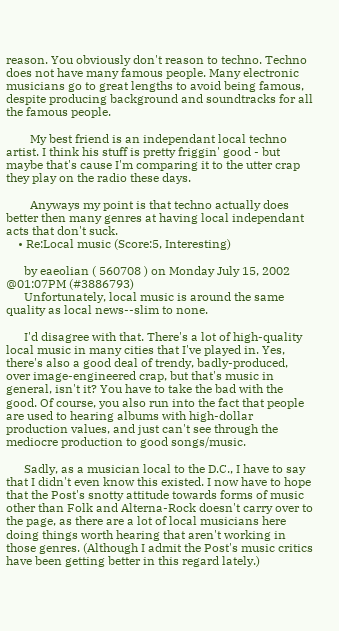reason. You obviously don't reason to techno. Techno does not have many famous people. Many electronic musicians go to great lengths to avoid being famous, despite producing background and soundtracks for all the famous people.

        My best friend is an independant local techno artist. I think his stuff is pretty friggin' good - but maybe that's cause I'm comparing it to the utter crap they play on the radio these days.

        Anyways my point is that techno actually does better then many genres at having local independant acts that don't suck.
    • Re:Local music (Score:5, Interesting)

      by eaeolian ( 560708 ) on Monday July 15, 2002 @01:07PM (#3886793)
      Unfortunately, local music is around the same quality as local news--slim to none.

      I'd disagree with that. There's a lot of high-quality local music in many cities that I've played in. Yes, there's also a good deal of trendy, badly-produced, over image-engineered crap, but that's music in general, isn't it? You have to take the bad with the good. Of course, you also run into the fact that people are used to hearing albums with high-dollar production values, and just can't see through the mediocre production to good songs/music.

      Sadly, as a musician local to the D.C., I have to say that I didn't even know this existed. I now have to hope that the Post's snotty attitude towards forms of music other than Folk and Alterna-Rock doesn't carry over to the page, as there are a lot of local musicians here doing things worth hearing that aren't working in those genres. (Although I admit the Post's music critics have been getting better in this regard lately.)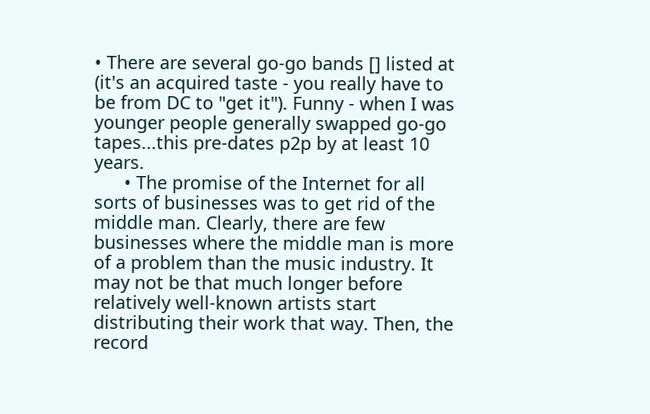• There are several go-go bands [] listed at (it's an acquired taste - you really have to be from DC to "get it"). Funny - when I was younger people generally swapped go-go tapes...this pre-dates p2p by at least 10 years.
      • The promise of the Internet for all sorts of businesses was to get rid of the middle man. Clearly, there are few businesses where the middle man is more of a problem than the music industry. It may not be that much longer before relatively well-known artists start distributing their work that way. Then, the record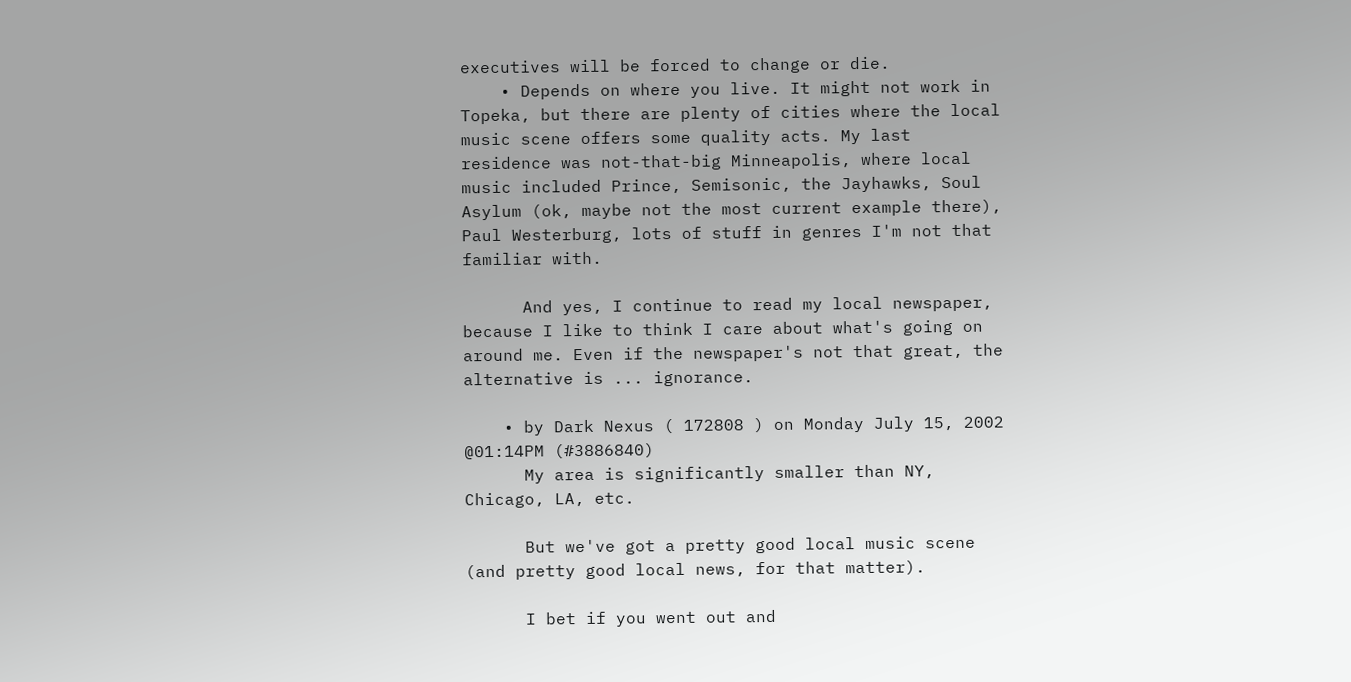executives will be forced to change or die.
    • Depends on where you live. It might not work in Topeka, but there are plenty of cities where the local music scene offers some quality acts. My last residence was not-that-big Minneapolis, where local music included Prince, Semisonic, the Jayhawks, Soul Asylum (ok, maybe not the most current example there), Paul Westerburg, lots of stuff in genres I'm not that familiar with.

      And yes, I continue to read my local newspaper, because I like to think I care about what's going on around me. Even if the newspaper's not that great, the alternative is ... ignorance.

    • by Dark Nexus ( 172808 ) on Monday July 15, 2002 @01:14PM (#3886840)
      My area is significantly smaller than NY, Chicago, LA, etc.

      But we've got a pretty good local music scene (and pretty good local news, for that matter).

      I bet if you went out and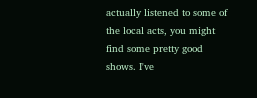actually listened to some of the local acts, you might find some pretty good shows. I've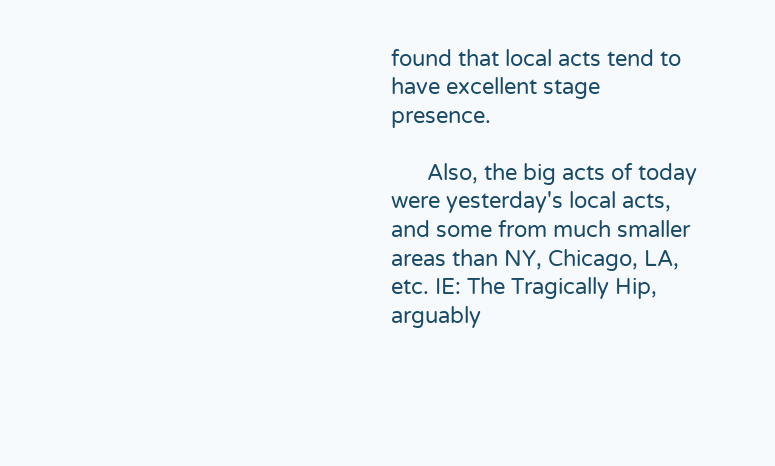found that local acts tend to have excellent stage presence.

      Also, the big acts of today were yesterday's local acts, and some from much smaller areas than NY, Chicago, LA, etc. IE: The Tragically Hip, arguably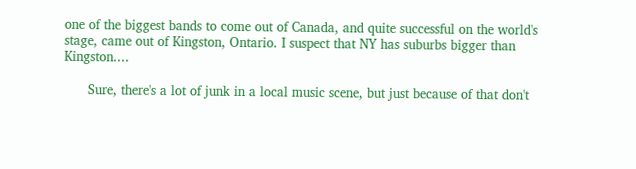one of the biggest bands to come out of Canada, and quite successful on the world's stage, came out of Kingston, Ontario. I suspect that NY has suburbs bigger than Kingston....

      Sure, there's a lot of junk in a local music scene, but just because of that don't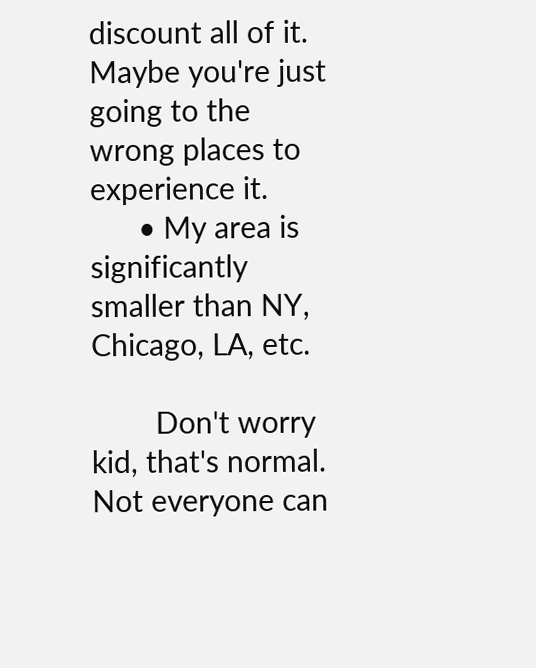discount all of it. Maybe you're just going to the wrong places to experience it.
      • My area is significantly smaller than NY, Chicago, LA, etc.

        Don't worry kid, that's normal. Not everyone can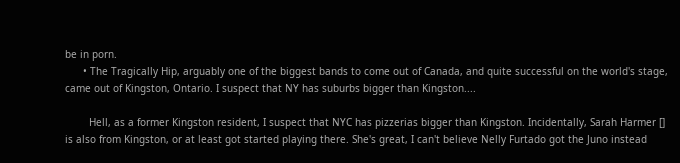be in porn.
      • The Tragically Hip, arguably one of the biggest bands to come out of Canada, and quite successful on the world's stage, came out of Kingston, Ontario. I suspect that NY has suburbs bigger than Kingston....

        Hell, as a former Kingston resident, I suspect that NYC has pizzerias bigger than Kingston. Incidentally, Sarah Harmer [] is also from Kingston, or at least got started playing there. She's great, I can't believe Nelly Furtado got the Juno instead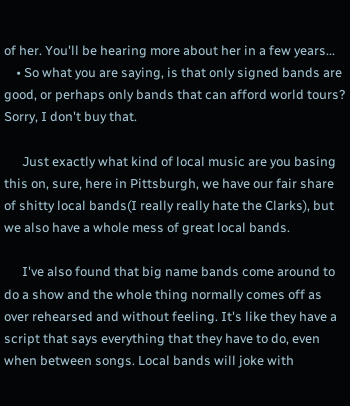of her. You'll be hearing more about her in a few years...
    • So what you are saying, is that only signed bands are good, or perhaps only bands that can afford world tours? Sorry, I don't buy that.

      Just exactly what kind of local music are you basing this on, sure, here in Pittsburgh, we have our fair share of shitty local bands(I really really hate the Clarks), but we also have a whole mess of great local bands.

      I've also found that big name bands come around to do a show and the whole thing normally comes off as over rehearsed and without feeling. It's like they have a script that says everything that they have to do, even when between songs. Local bands will joke with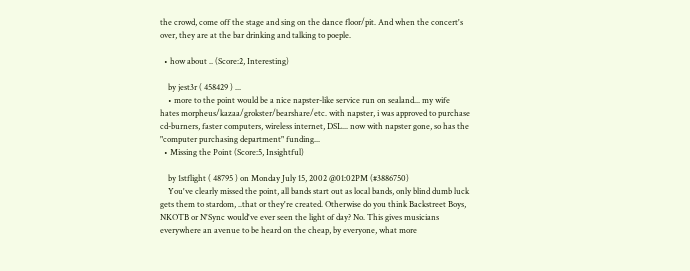the crowd, come off the stage and sing on the dance floor/pit. And when the concert's over, they are at the bar drinking and talking to poeple.

  • how about .. (Score:2, Interesting)

    by jest3r ( 458429 ) ...
    • more to the point would be a nice napster-like service run on sealand... my wife hates morpheus/kazaa/grokster/bearshare/etc. with napster, i was approved to purchase cd-burners, faster computers, wireless internet, DSL... now with napster gone, so has the "computer purchasing department" funding...
  • Missing the Point (Score:5, Insightful)

    by 1stflight ( 48795 ) on Monday July 15, 2002 @01:02PM (#3886750)
    You've clearly missed the point, all bands start out as local bands, only blind dumb luck gets them to stardom, ..that or they're created. Otherwise do you think Backstreet Boys, NKOTB or N'Sync would've ever seen the light of day? No. This gives musicians everywhere an avenue to be heard on the cheap, by everyone, what more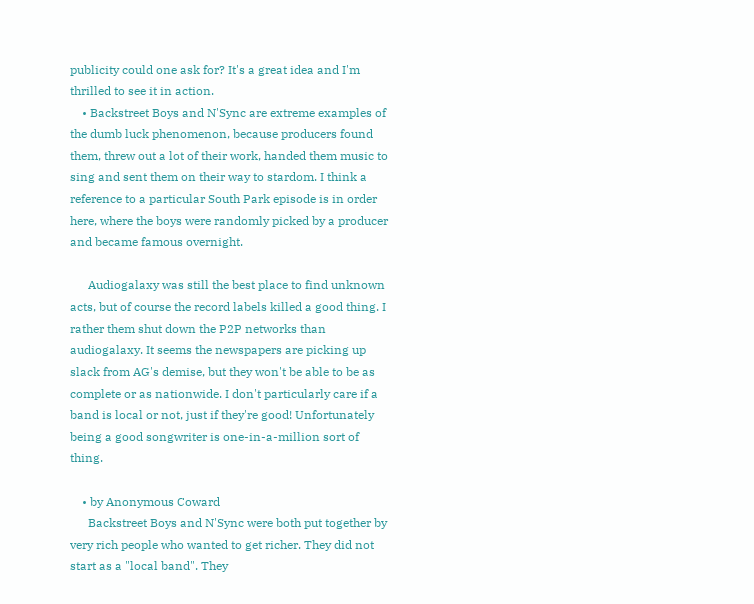publicity could one ask for? It's a great idea and I'm thrilled to see it in action.
    • Backstreet Boys and N'Sync are extreme examples of the dumb luck phenomenon, because producers found them, threw out a lot of their work, handed them music to sing and sent them on their way to stardom. I think a reference to a particular South Park episode is in order here, where the boys were randomly picked by a producer and became famous overnight.

      Audiogalaxy was still the best place to find unknown acts, but of course the record labels killed a good thing. I rather them shut down the P2P networks than audiogalaxy. It seems the newspapers are picking up slack from AG's demise, but they won't be able to be as complete or as nationwide. I don't particularly care if a band is local or not, just if they're good! Unfortunately being a good songwriter is one-in-a-million sort of thing.

    • by Anonymous Coward
      Backstreet Boys and N'Sync were both put together by very rich people who wanted to get richer. They did not start as a "local band". They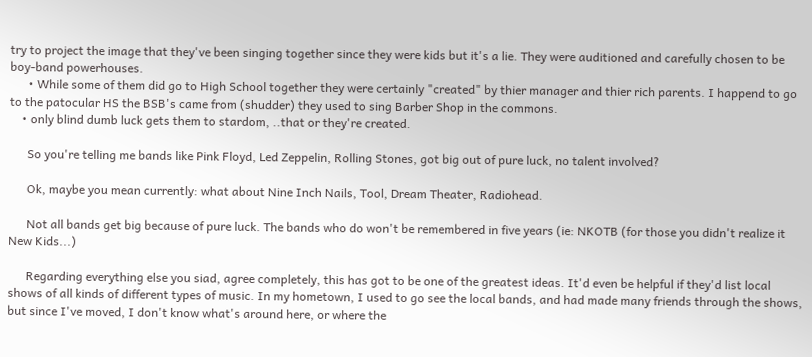try to project the image that they've been singing together since they were kids but it's a lie. They were auditioned and carefully chosen to be boy-band powerhouses.
      • While some of them did go to High School together they were certainly "created" by thier manager and thier rich parents. I happend to go to the patocular HS the BSB's came from (shudder) they used to sing Barber Shop in the commons.
    • only blind dumb luck gets them to stardom, ..that or they're created.

      So you're telling me bands like Pink Floyd, Led Zeppelin, Rolling Stones, got big out of pure luck, no talent involved?

      Ok, maybe you mean currently: what about Nine Inch Nails, Tool, Dream Theater, Radiohead.

      Not all bands get big because of pure luck. The bands who do won't be remembered in five years (ie: NKOTB (for those you didn't realize it New Kids...)

      Regarding everything else you siad, agree completely, this has got to be one of the greatest ideas. It'd even be helpful if they'd list local shows of all kinds of different types of music. In my hometown, I used to go see the local bands, and had made many friends through the shows, but since I've moved, I don't know what's around here, or where the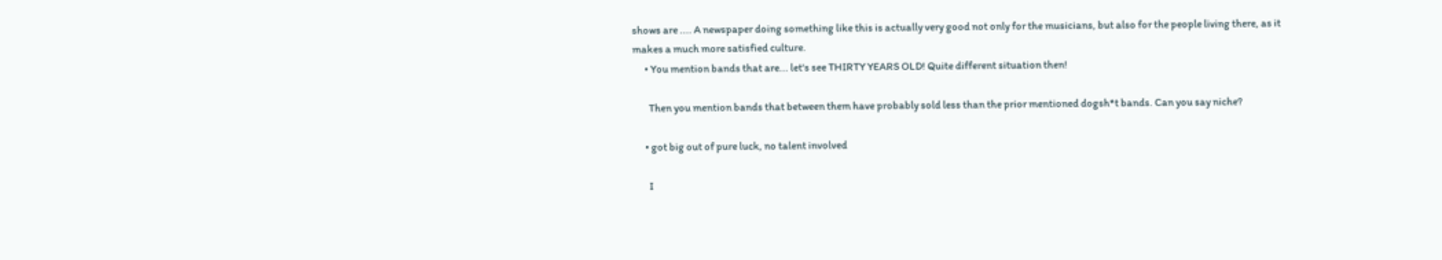shows are .... A newspaper doing something like this is actually very good not only for the musicians, but also for the people living there, as it makes a much more satisfied culture.
      • You mention bands that are... let's see THIRTY YEARS OLD! Quite different situation then!

        Then you mention bands that between them have probably sold less than the prior mentioned dogsh*t bands. Can you say niche?

      • got big out of pure luck, no talent involved

        I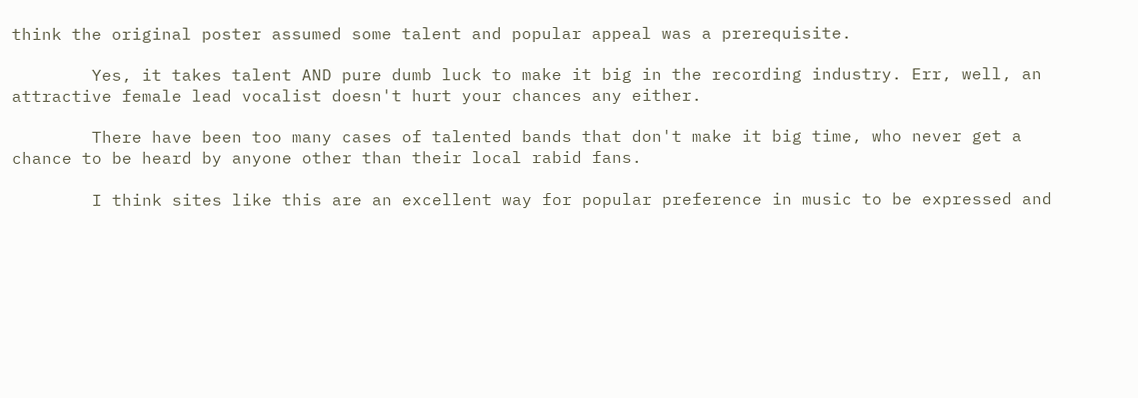think the original poster assumed some talent and popular appeal was a prerequisite.

        Yes, it takes talent AND pure dumb luck to make it big in the recording industry. Err, well, an attractive female lead vocalist doesn't hurt your chances any either.

        There have been too many cases of talented bands that don't make it big time, who never get a chance to be heard by anyone other than their local rabid fans.

        I think sites like this are an excellent way for popular preference in music to be expressed and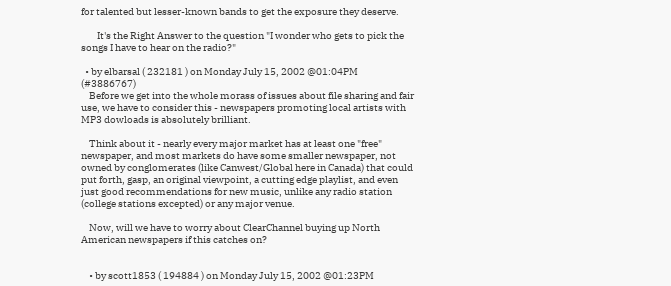for talented but lesser-known bands to get the exposure they deserve.

        It's the Right Answer to the question "I wonder who gets to pick the songs I have to hear on the radio?"

  • by elbarsal ( 232181 ) on Monday July 15, 2002 @01:04PM (#3886767)
    Before we get into the whole morass of issues about file sharing and fair use, we have to consider this - newspapers promoting local artists with MP3 dowloads is absolutely brilliant.

    Think about it - nearly every major market has at least one "free" newspaper, and most markets do have some smaller newspaper, not owned by conglomerates (like Canwest/Global here in Canada) that could put forth, gasp, an original viewpoint, a cutting edge playlist, and even just good recommendations for new music, unlike any radio station (college stations excepted) or any major venue.

    Now, will we have to worry about ClearChannel buying up North American newspapers if this catches on?


    • by scott1853 ( 194884 ) on Monday July 15, 2002 @01:23PM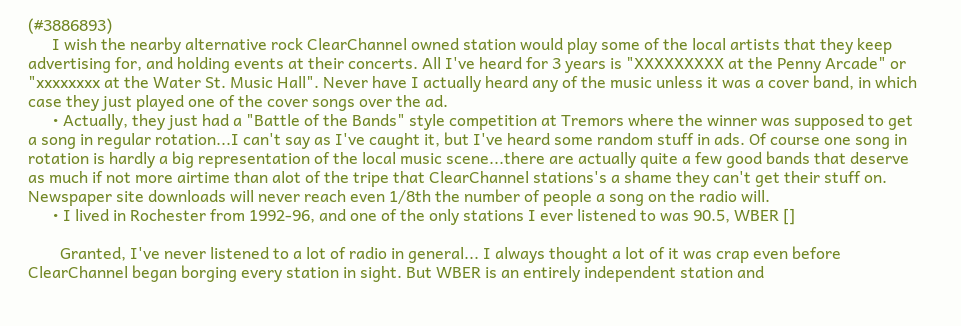(#3886893)
      I wish the nearby alternative rock ClearChannel owned station would play some of the local artists that they keep advertising for, and holding events at their concerts. All I've heard for 3 years is "XXXXXXXXX at the Penny Arcade" or "xxxxxxxx at the Water St. Music Hall". Never have I actually heard any of the music unless it was a cover band, in which case they just played one of the cover songs over the ad.
      • Actually, they just had a "Battle of the Bands" style competition at Tremors where the winner was supposed to get a song in regular rotation...I can't say as I've caught it, but I've heard some random stuff in ads. Of course one song in rotation is hardly a big representation of the local music scene...there are actually quite a few good bands that deserve as much if not more airtime than alot of the tripe that ClearChannel stations's a shame they can't get their stuff on. Newspaper site downloads will never reach even 1/8th the number of people a song on the radio will.
      • I lived in Rochester from 1992-96, and one of the only stations I ever listened to was 90.5, WBER []

        Granted, I've never listened to a lot of radio in general... I always thought a lot of it was crap even before ClearChannel began borging every station in sight. But WBER is an entirely independent station and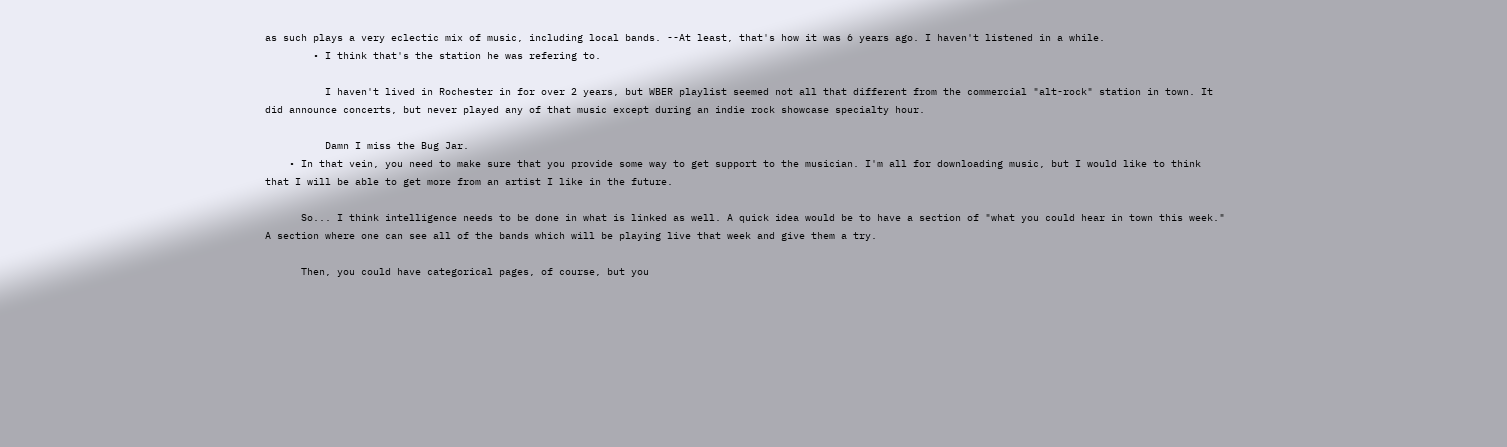as such plays a very eclectic mix of music, including local bands. --At least, that's how it was 6 years ago. I haven't listened in a while.
        • I think that's the station he was refering to.

          I haven't lived in Rochester in for over 2 years, but WBER playlist seemed not all that different from the commercial "alt-rock" station in town. It did announce concerts, but never played any of that music except during an indie rock showcase specialty hour.

          Damn I miss the Bug Jar.
    • In that vein, you need to make sure that you provide some way to get support to the musician. I'm all for downloading music, but I would like to think that I will be able to get more from an artist I like in the future.

      So... I think intelligence needs to be done in what is linked as well. A quick idea would be to have a section of "what you could hear in town this week." A section where one can see all of the bands which will be playing live that week and give them a try.

      Then, you could have categorical pages, of course, but you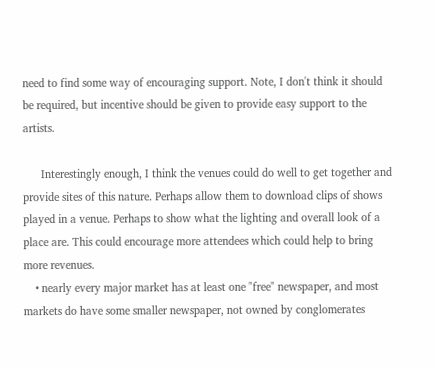need to find some way of encouraging support. Note, I don't think it should be required, but incentive should be given to provide easy support to the artists.

      Interestingly enough, I think the venues could do well to get together and provide sites of this nature. Perhaps allow them to download clips of shows played in a venue. Perhaps to show what the lighting and overall look of a place are. This could encourage more attendees which could help to bring more revenues.
    • nearly every major market has at least one "free" newspaper, and most markets do have some smaller newspaper, not owned by conglomerates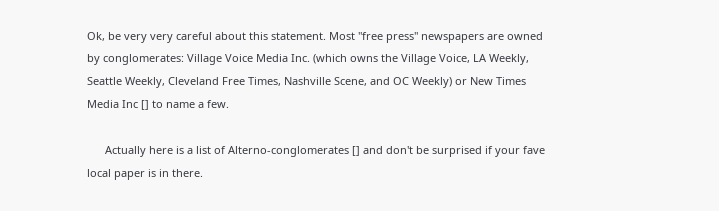Ok, be very very careful about this statement. Most "free press" newspapers are owned by conglomerates: Village Voice Media Inc. (which owns the Village Voice, LA Weekly, Seattle Weekly, Cleveland Free Times, Nashville Scene, and OC Weekly) or New Times Media Inc [] to name a few.

      Actually here is a list of Alterno-conglomerates [] and don't be surprised if your fave local paper is in there.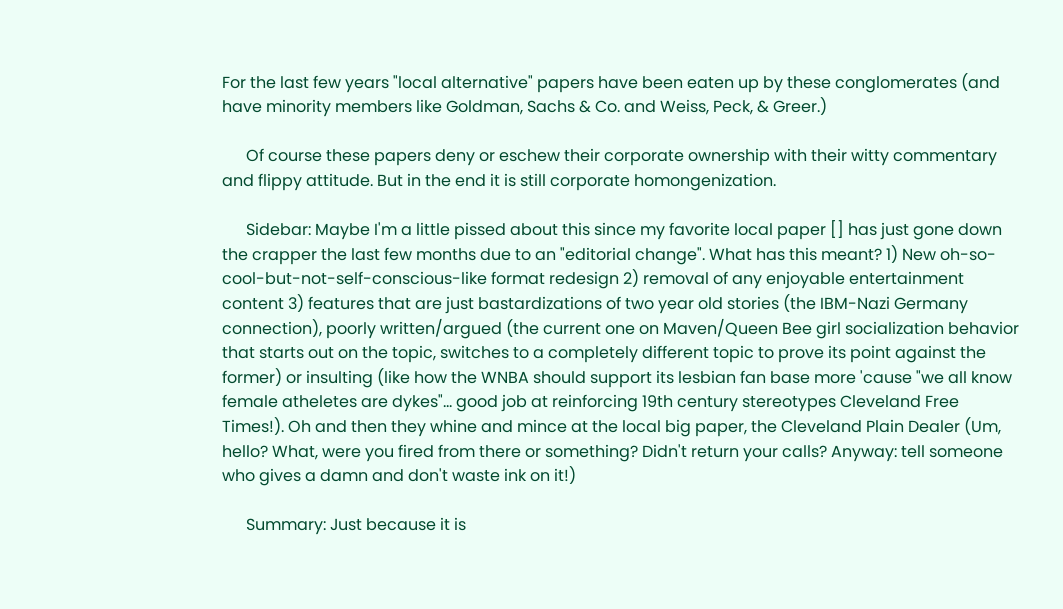For the last few years "local alternative" papers have been eaten up by these conglomerates (and have minority members like Goldman, Sachs & Co. and Weiss, Peck, & Greer.)

      Of course these papers deny or eschew their corporate ownership with their witty commentary and flippy attitude. But in the end it is still corporate homongenization.

      Sidebar: Maybe I'm a little pissed about this since my favorite local paper [] has just gone down the crapper the last few months due to an "editorial change". What has this meant? 1) New oh-so-cool-but-not-self-conscious-like format redesign 2) removal of any enjoyable entertainment content 3) features that are just bastardizations of two year old stories (the IBM-Nazi Germany connection), poorly written/argued (the current one on Maven/Queen Bee girl socialization behavior that starts out on the topic, switches to a completely different topic to prove its point against the former) or insulting (like how the WNBA should support its lesbian fan base more 'cause "we all know female atheletes are dykes"... good job at reinforcing 19th century stereotypes Cleveland Free Times!). Oh and then they whine and mince at the local big paper, the Cleveland Plain Dealer (Um, hello? What, were you fired from there or something? Didn't return your calls? Anyway: tell someone who gives a damn and don't waste ink on it!)

      Summary: Just because it is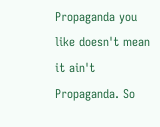Propaganda you like doesn't mean it ain't Propaganda. So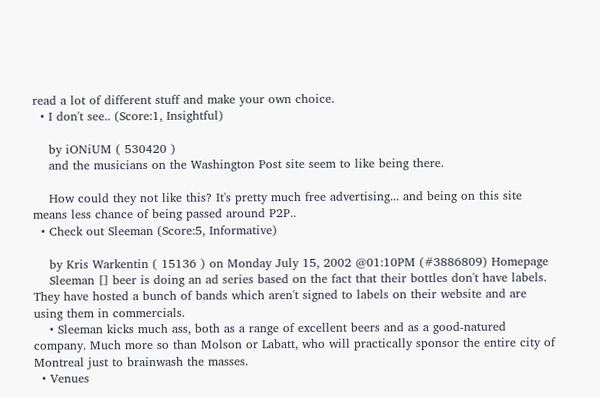read a lot of different stuff and make your own choice.
  • I don't see.. (Score:1, Insightful)

    by iONiUM ( 530420 )
    and the musicians on the Washington Post site seem to like being there.

    How could they not like this? It's pretty much free advertising... and being on this site means less chance of being passed around P2P..
  • Check out Sleeman (Score:5, Informative)

    by Kris Warkentin ( 15136 ) on Monday July 15, 2002 @01:10PM (#3886809) Homepage
    Sleeman [] beer is doing an ad series based on the fact that their bottles don't have labels. They have hosted a bunch of bands which aren't signed to labels on their website and are using them in commercials.
    • Sleeman kicks much ass, both as a range of excellent beers and as a good-natured company. Much more so than Molson or Labatt, who will practically sponsor the entire city of Montreal just to brainwash the masses.
  • Venues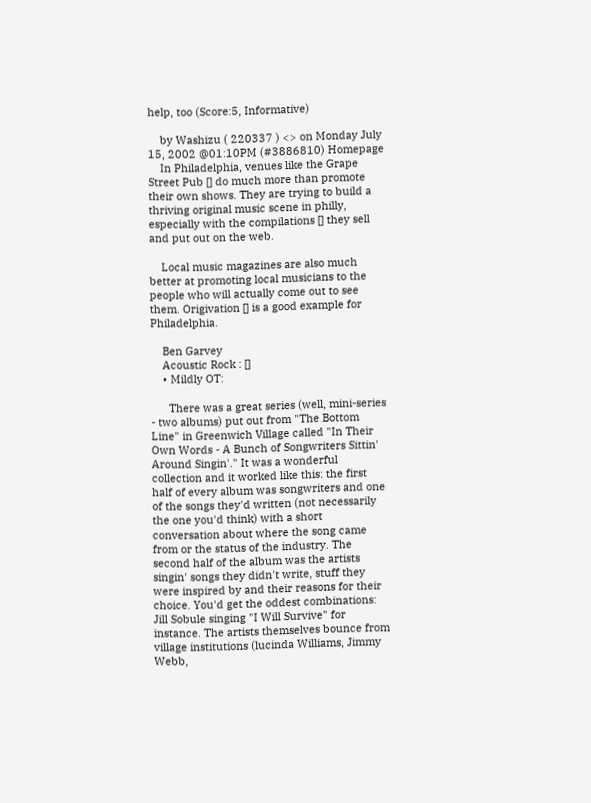help, too (Score:5, Informative)

    by Washizu ( 220337 ) <> on Monday July 15, 2002 @01:10PM (#3886810) Homepage
    In Philadelphia, venues like the Grape Street Pub [] do much more than promote their own shows. They are trying to build a thriving original music scene in philly, especially with the compilations [] they sell and put out on the web.

    Local music magazines are also much better at promoting local musicians to the people who will actually come out to see them. Origivation [] is a good example for Philadelphia.

    Ben Garvey
    Acoustic Rock : []
    • Mildly OT:

      There was a great series (well, mini-series - two albums) put out from "The Bottom Line" in Greenwich Village called "In Their Own Words - A Bunch of Songwriters Sittin' Around Singin'." It was a wonderful collection and it worked like this: the first half of every album was songwriters and one of the songs they'd written (not necessarily the one you'd think) with a short conversation about where the song came from or the status of the industry. The second half of the album was the artists singin' songs they didn't write, stuff they were inspired by and their reasons for their choice. You'd get the oddest combinations: Jill Sobule singing "I Will Survive" for instance. The artists themselves bounce from village institutions (lucinda Williams, Jimmy Webb,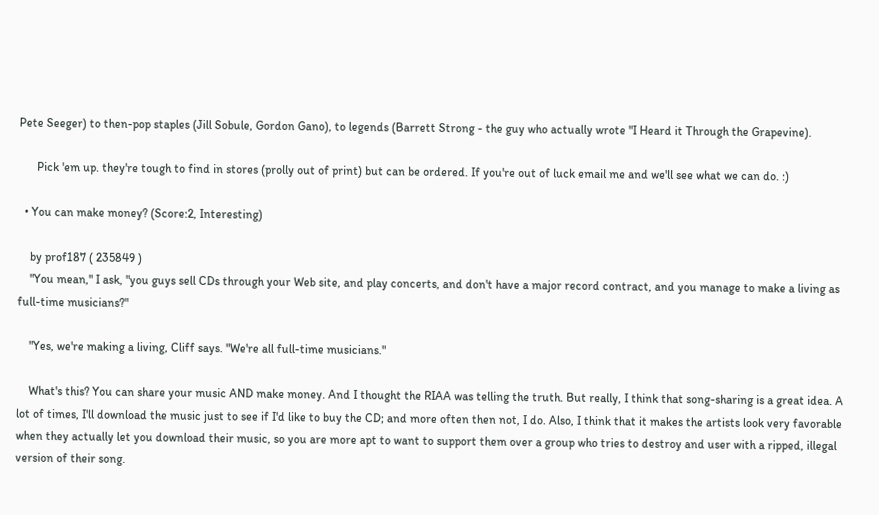Pete Seeger) to then-pop staples (Jill Sobule, Gordon Gano), to legends (Barrett Strong - the guy who actually wrote "I Heard it Through the Grapevine).

      Pick 'em up. they're tough to find in stores (prolly out of print) but can be ordered. If you're out of luck email me and we'll see what we can do. :)

  • You can make money? (Score:2, Interesting)

    by prof187 ( 235849 )
    "You mean," I ask, "you guys sell CDs through your Web site, and play concerts, and don't have a major record contract, and you manage to make a living as full-time musicians?"

    "Yes, we're making a living, Cliff says. "We're all full-time musicians."

    What's this? You can share your music AND make money. And I thought the RIAA was telling the truth. But really, I think that song-sharing is a great idea. A lot of times, I'll download the music just to see if I'd like to buy the CD; and more often then not, I do. Also, I think that it makes the artists look very favorable when they actually let you download their music, so you are more apt to want to support them over a group who tries to destroy and user with a ripped, illegal version of their song.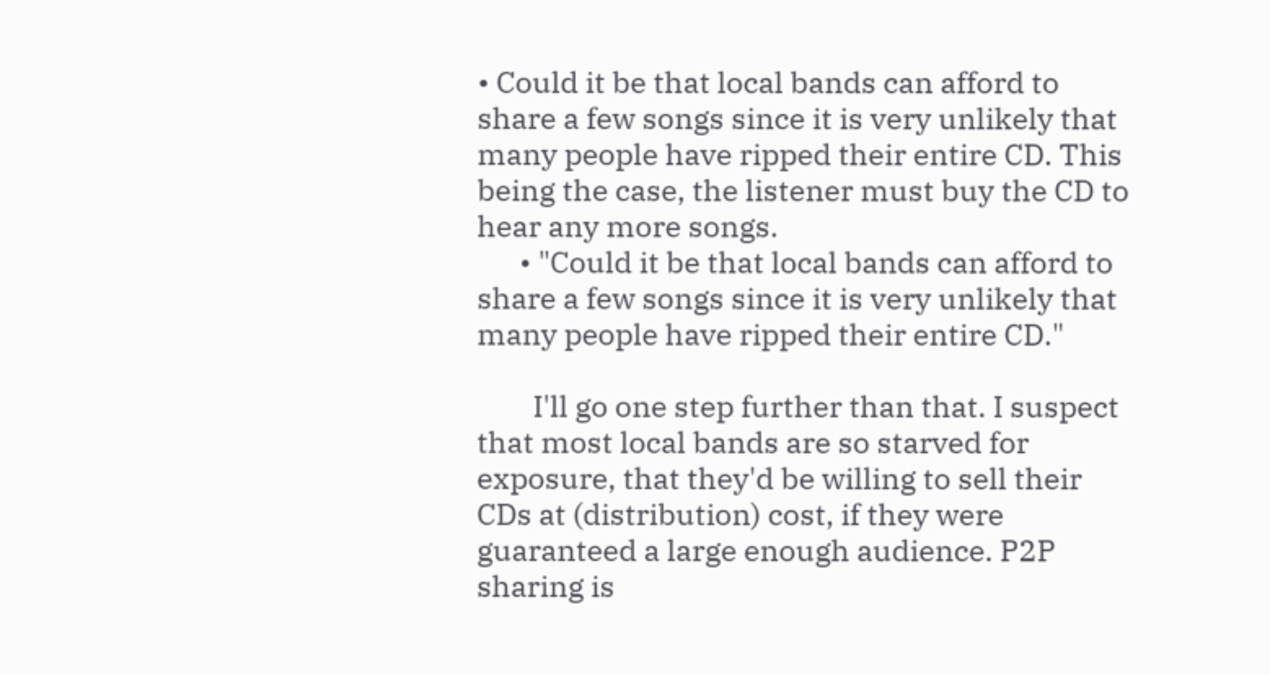• Could it be that local bands can afford to share a few songs since it is very unlikely that many people have ripped their entire CD. This being the case, the listener must buy the CD to hear any more songs.
      • "Could it be that local bands can afford to share a few songs since it is very unlikely that many people have ripped their entire CD."

        I'll go one step further than that. I suspect that most local bands are so starved for exposure, that they'd be willing to sell their CDs at (distribution) cost, if they were guaranteed a large enough audience. P2P sharing is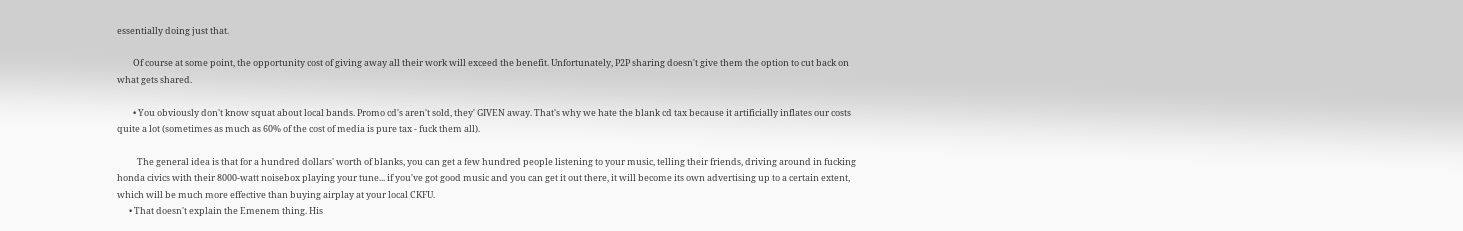essentially doing just that.

        Of course at some point, the opportunity cost of giving away all their work will exceed the benefit. Unfortunately, P2P sharing doesn't give them the option to cut back on what gets shared.

        • You obviously don't know squat about local bands. Promo cd's aren't sold, they' GIVEN away. That's why we hate the blank cd tax because it artificially inflates our costs quite a lot (sometimes as much as 60% of the cost of media is pure tax - fuck them all).

          The general idea is that for a hundred dollars' worth of blanks, you can get a few hundred people listening to your music, telling their friends, driving around in fucking honda civics with their 8000-watt noisebox playing your tune... if you've got good music and you can get it out there, it will become its own advertising up to a certain extent, which will be much more effective than buying airplay at your local CKFU.
      • That doesn't explain the Emenem thing. His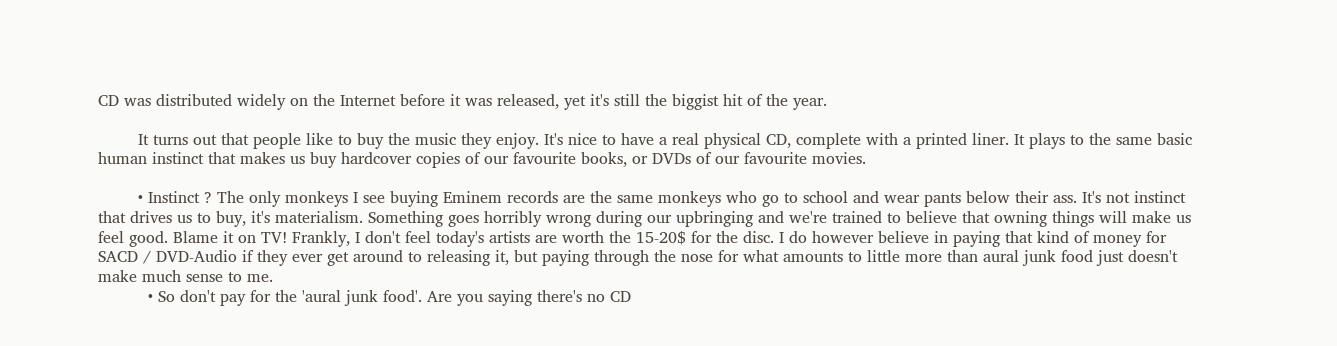CD was distributed widely on the Internet before it was released, yet it's still the biggist hit of the year.

        It turns out that people like to buy the music they enjoy. It's nice to have a real physical CD, complete with a printed liner. It plays to the same basic human instinct that makes us buy hardcover copies of our favourite books, or DVDs of our favourite movies.

        • Instinct ? The only monkeys I see buying Eminem records are the same monkeys who go to school and wear pants below their ass. It's not instinct that drives us to buy, it's materialism. Something goes horribly wrong during our upbringing and we're trained to believe that owning things will make us feel good. Blame it on TV! Frankly, I don't feel today's artists are worth the 15-20$ for the disc. I do however believe in paying that kind of money for SACD / DVD-Audio if they ever get around to releasing it, but paying through the nose for what amounts to little more than aural junk food just doesn't make much sense to me.
          • So don't pay for the 'aural junk food'. Are you saying there's no CD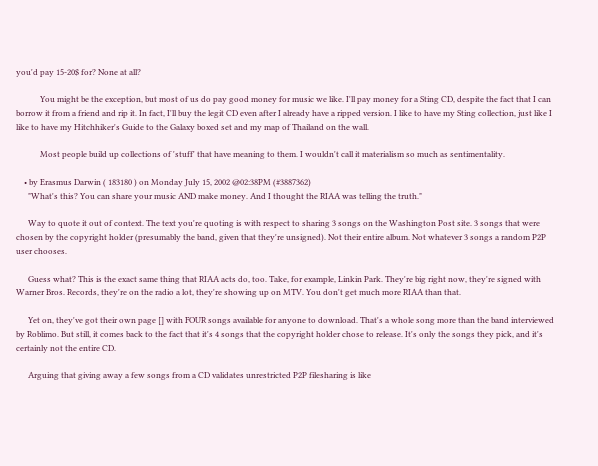you'd pay 15-20$ for? None at all?

            You might be the exception, but most of us do pay good money for music we like. I'll pay money for a Sting CD, despite the fact that I can borrow it from a friend and rip it. In fact, I'll buy the legit CD even after I already have a ripped version. I like to have my Sting collection, just like I like to have my Hitchhiker's Guide to the Galaxy boxed set and my map of Thailand on the wall.

            Most people build up collections of 'stuff' that have meaning to them. I wouldn't call it materialism so much as sentimentality.

    • by Erasmus Darwin ( 183180 ) on Monday July 15, 2002 @02:38PM (#3887362)
      "What's this? You can share your music AND make money. And I thought the RIAA was telling the truth."

      Way to quote it out of context. The text you're quoting is with respect to sharing 3 songs on the Washington Post site. 3 songs that were chosen by the copyright holder (presumably the band, given that they're unsigned). Not their entire album. Not whatever 3 songs a random P2P user chooses.

      Guess what? This is the exact same thing that RIAA acts do, too. Take, for example, Linkin Park. They're big right now, they're signed with Warner Bros. Records, they're on the radio a lot, they're showing up on MTV. You don't get much more RIAA than that.

      Yet on, they've got their own page [] with FOUR songs available for anyone to download. That's a whole song more than the band interviewed by Roblimo. But still, it comes back to the fact that it's 4 songs that the copyright holder chose to release. It's only the songs they pick, and it's certainly not the entire CD.

      Arguing that giving away a few songs from a CD validates unrestricted P2P filesharing is like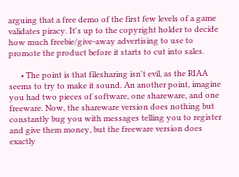arguing that a free demo of the first few levels of a game validates piracy. It's up to the copyright holder to decide how much freebie/give-away advertising to use to promote the product before it starts to cut into sales.

      • The point is that filesharing isn't evil, as the RIAA seems to try to make it sound. An another point, imagine you had two pieces of software, one shareware, and one freeware. Now, the shareware version does nothing but constantly bug you with messages telling you to register and give them money, but the freeware version does exactly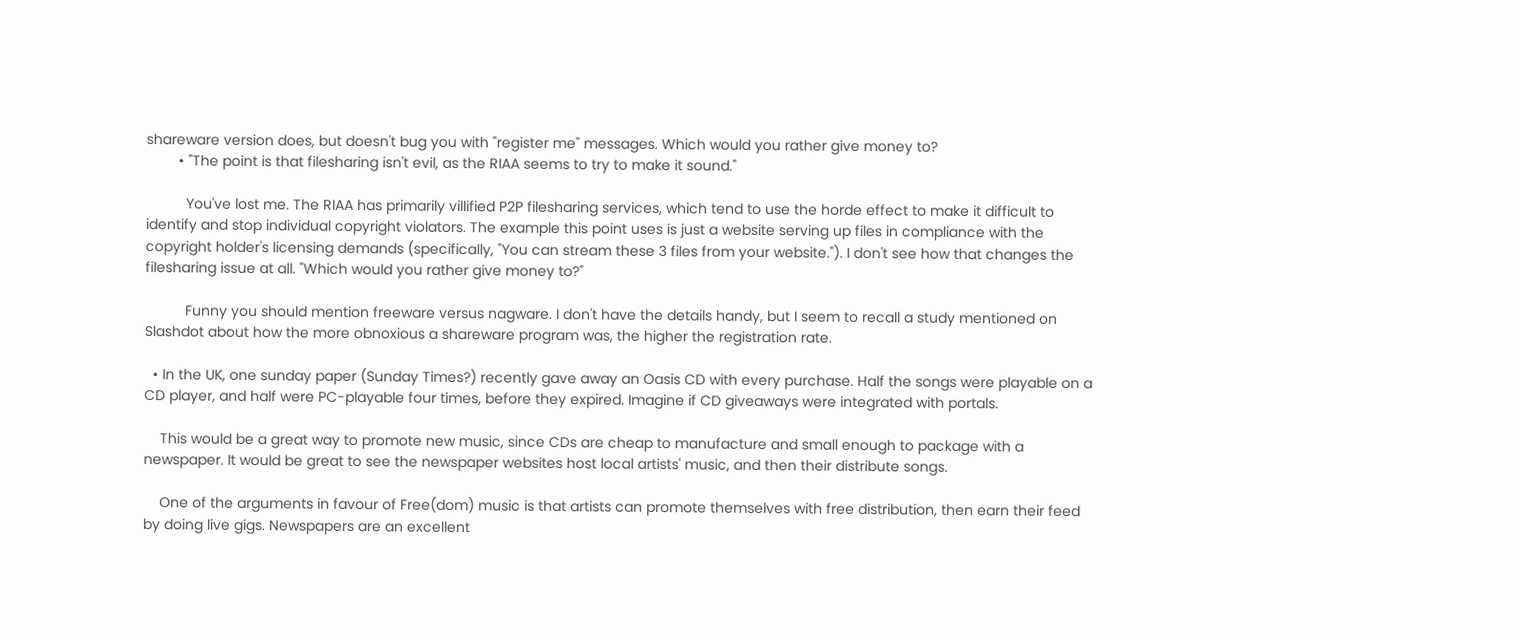shareware version does, but doesn't bug you with "register me" messages. Which would you rather give money to?
        • "The point is that filesharing isn't evil, as the RIAA seems to try to make it sound."

          You've lost me. The RIAA has primarily villified P2P filesharing services, which tend to use the horde effect to make it difficult to identify and stop individual copyright violators. The example this point uses is just a website serving up files in compliance with the copyright holder's licensing demands (specifically, "You can stream these 3 files from your website."). I don't see how that changes the filesharing issue at all. "Which would you rather give money to?"

          Funny you should mention freeware versus nagware. I don't have the details handy, but I seem to recall a study mentioned on Slashdot about how the more obnoxious a shareware program was, the higher the registration rate.

  • In the UK, one sunday paper (Sunday Times?) recently gave away an Oasis CD with every purchase. Half the songs were playable on a CD player, and half were PC-playable four times, before they expired. Imagine if CD giveaways were integrated with portals.

    This would be a great way to promote new music, since CDs are cheap to manufacture and small enough to package with a newspaper. It would be great to see the newspaper websites host local artists' music, and then their distribute songs.

    One of the arguments in favour of Free(dom) music is that artists can promote themselves with free distribution, then earn their feed by doing live gigs. Newspapers are an excellent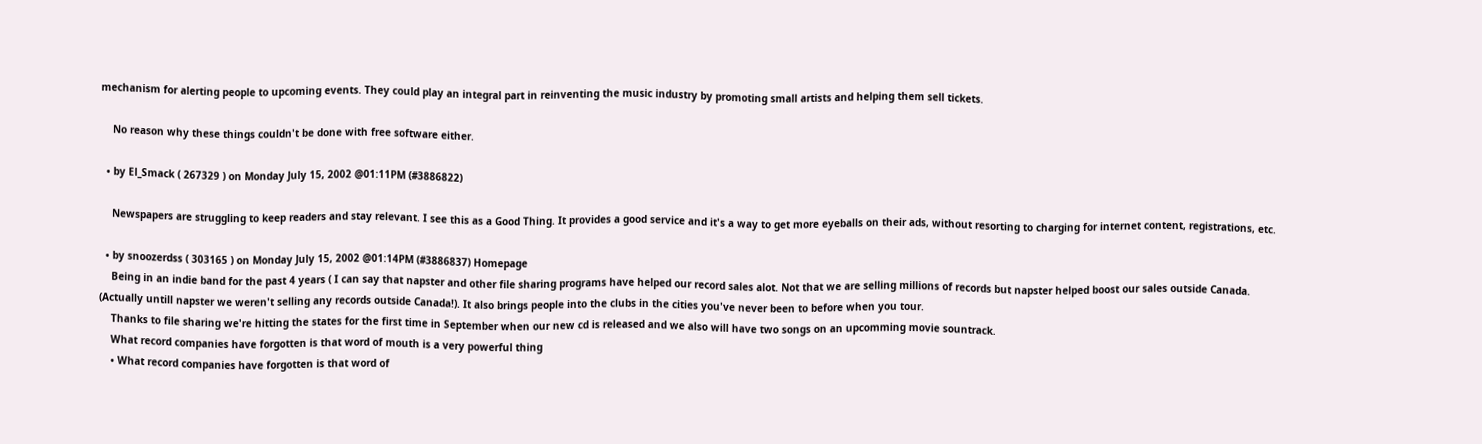mechanism for alerting people to upcoming events. They could play an integral part in reinventing the music industry by promoting small artists and helping them sell tickets.

    No reason why these things couldn't be done with free software either.

  • by El_Smack ( 267329 ) on Monday July 15, 2002 @01:11PM (#3886822)

    Newspapers are struggling to keep readers and stay relevant. I see this as a Good Thing. It provides a good service and it's a way to get more eyeballs on their ads, without resorting to charging for internet content, registrations, etc.

  • by snoozerdss ( 303165 ) on Monday July 15, 2002 @01:14PM (#3886837) Homepage
    Being in an indie band for the past 4 years ( I can say that napster and other file sharing programs have helped our record sales alot. Not that we are selling millions of records but napster helped boost our sales outside Canada. (Actually untill napster we weren't selling any records outside Canada!). It also brings people into the clubs in the cities you've never been to before when you tour.
    Thanks to file sharing we're hitting the states for the first time in September when our new cd is released and we also will have two songs on an upcomming movie sountrack.
    What record companies have forgotten is that word of mouth is a very powerful thing
    • What record companies have forgotten is that word of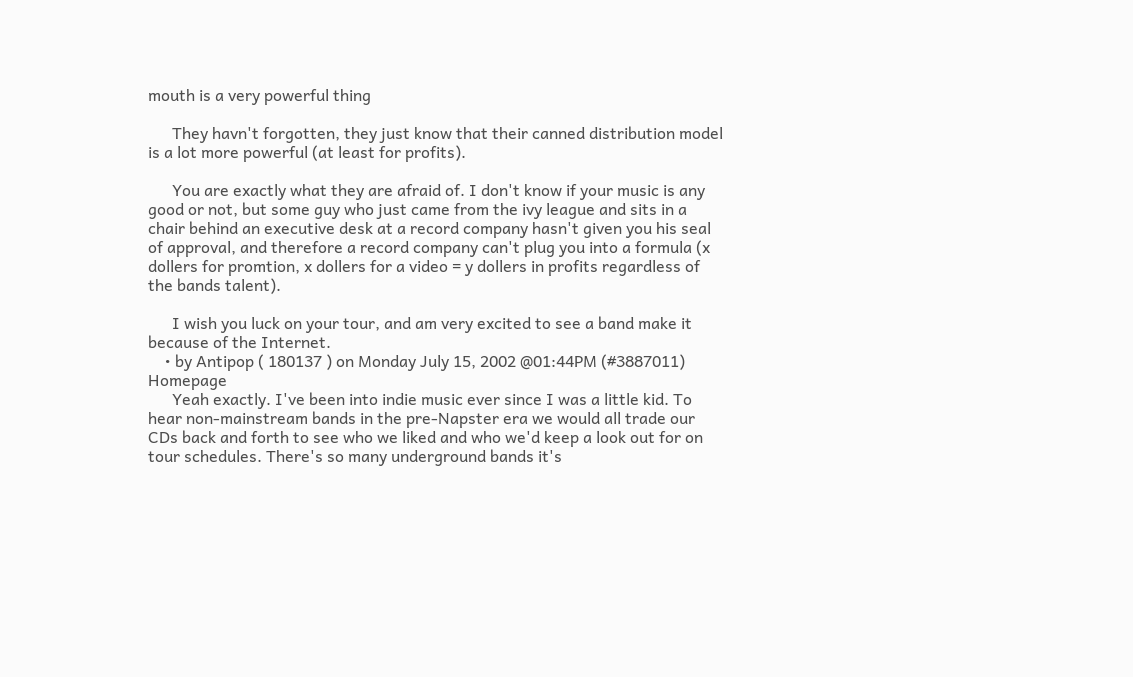mouth is a very powerful thing

      They havn't forgotten, they just know that their canned distribution model is a lot more powerful (at least for profits).

      You are exactly what they are afraid of. I don't know if your music is any good or not, but some guy who just came from the ivy league and sits in a chair behind an executive desk at a record company hasn't given you his seal of approval, and therefore a record company can't plug you into a formula (x dollers for promtion, x dollers for a video = y dollers in profits regardless of the bands talent).

      I wish you luck on your tour, and am very excited to see a band make it because of the Internet.
    • by Antipop ( 180137 ) on Monday July 15, 2002 @01:44PM (#3887011) Homepage
      Yeah exactly. I've been into indie music ever since I was a little kid. To hear non-mainstream bands in the pre-Napster era we would all trade our CDs back and forth to see who we liked and who we'd keep a look out for on tour schedules. There's so many underground bands it's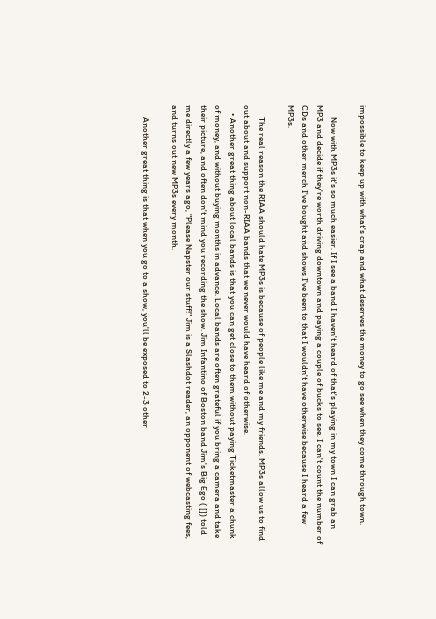impossible to keep up with what's crap and what deserves the money to go see when they come through town.

      Now with MP3s it's so much easier. If I see a band I haven't heard of that's playing in my town I can grab an MP3 and decide if they're worth driving downtown and paying a couple of bucks to see. I can't count the number of CDs and other merch I've bought and shows I've been to that I wouldn't have otherwise because I heard a few MP3s.

      The real reason the RIAA should hate MP3s is because of people like me and my friends. MP3s allow us to find out about and support non-RIAA bands that we never would have heard of otherwise.
    • Another great thing about local bands is that you can get close to them without paying Ticketmaster a chunk of money, and without buying months in advance. Local bands are often grateful if you bring a camera and take their picture, and often don't mind you recording the show. Jim Infantino of Boston band Jim's Big Ego ( []) told me directly a few years ago, "Please Napster our stuff!" Jim is a Slashdot reader, an opponent of webcasting fees, and turns out new MP3s every month.

      Another great thing is that when you go to a show, you'll be exposed to 2-3 other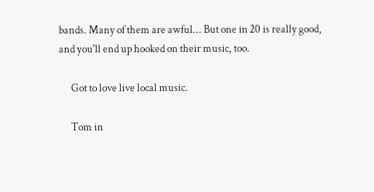bands. Many of them are awful... But one in 20 is really good, and you'll end up hooked on their music, too.

      Got to love live local music.

      Tom in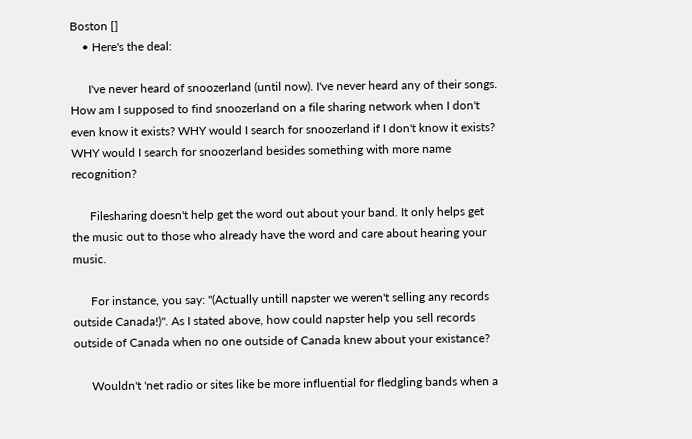Boston []
    • Here's the deal:

      I've never heard of snoozerland (until now). I've never heard any of their songs. How am I supposed to find snoozerland on a file sharing network when I don't even know it exists? WHY would I search for snoozerland if I don't know it exists? WHY would I search for snoozerland besides something with more name recognition?

      Filesharing doesn't help get the word out about your band. It only helps get the music out to those who already have the word and care about hearing your music.

      For instance, you say: "(Actually untill napster we weren't selling any records outside Canada!)". As I stated above, how could napster help you sell records outside of Canada when no one outside of Canada knew about your existance?

      Wouldn't 'net radio or sites like be more influential for fledgling bands when a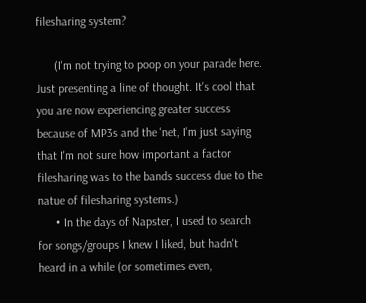filesharing system?

      (I'm not trying to poop on your parade here. Just presenting a line of thought. It's cool that you are now experiencing greater success because of MP3s and the 'net, I'm just saying that I'm not sure how important a factor filesharing was to the bands success due to the natue of filesharing systems.)
      • In the days of Napster, I used to search for songs/groups I knew I liked, but hadn't heard in a while (or sometimes even,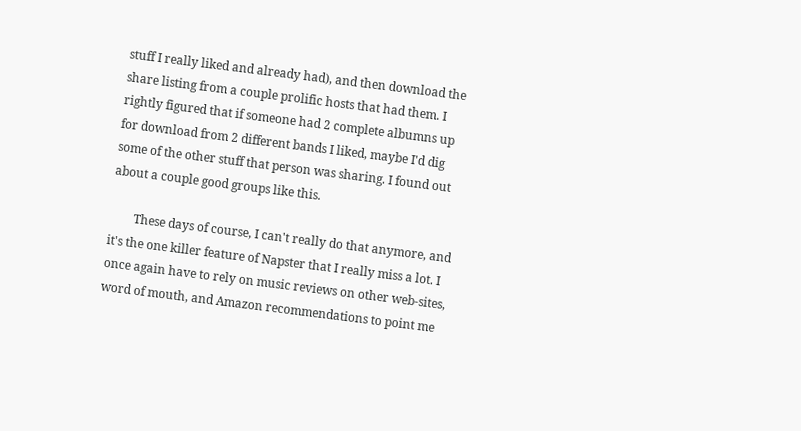stuff I really liked and already had), and then download the share listing from a couple prolific hosts that had them. I rightly figured that if someone had 2 complete albumns up for download from 2 different bands I liked, maybe I'd dig some of the other stuff that person was sharing. I found out about a couple good groups like this.

        These days of course, I can't really do that anymore, and it's the one killer feature of Napster that I really miss a lot. I once again have to rely on music reviews on other web-sites, word of mouth, and Amazon recommendations to point me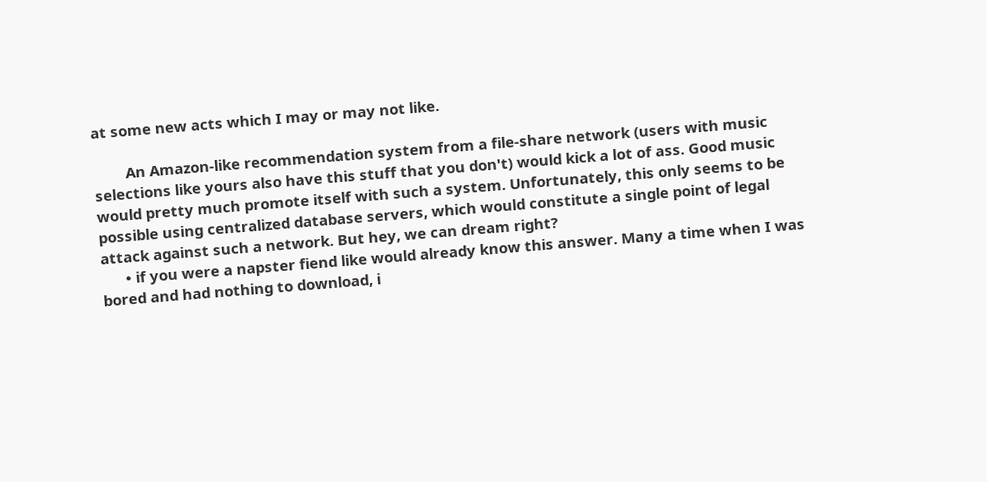at some new acts which I may or may not like.

        An Amazon-like recommendation system from a file-share network (users with music selections like yours also have this stuff that you don't) would kick a lot of ass. Good music would pretty much promote itself with such a system. Unfortunately, this only seems to be possible using centralized database servers, which would constitute a single point of legal attack against such a network. But hey, we can dream right?
      • if you were a napster fiend like would already know this answer. Many a time when I was bored and had nothing to download, i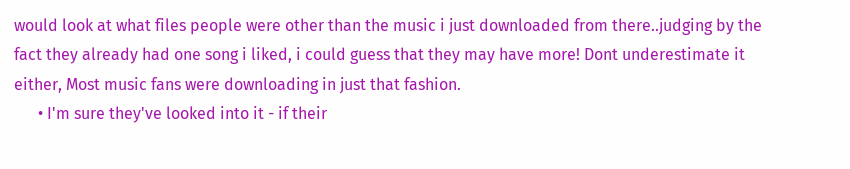would look at what files people were other than the music i just downloaded from there..judging by the fact they already had one song i liked, i could guess that they may have more! Dont underestimate it either, Most music fans were downloading in just that fashion.
      • I'm sure they've looked into it - if their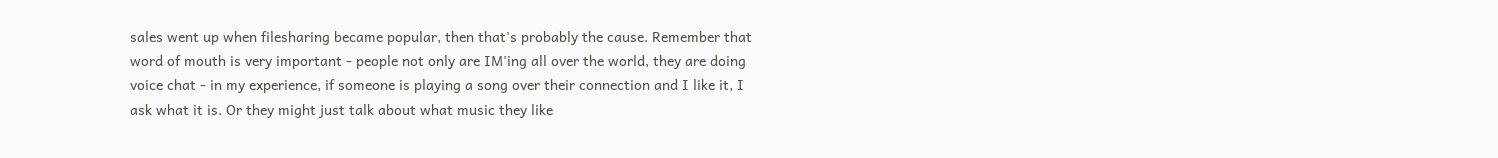sales went up when filesharing became popular, then that's probably the cause. Remember that word of mouth is very important - people not only are IM'ing all over the world, they are doing voice chat - in my experience, if someone is playing a song over their connection and I like it, I ask what it is. Or they might just talk about what music they like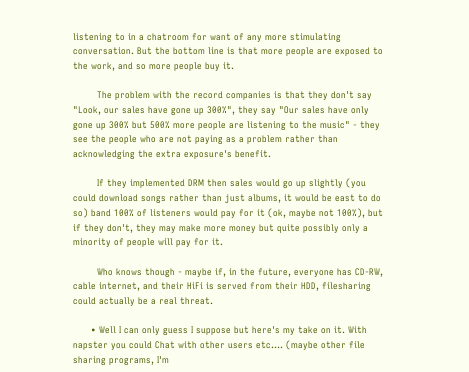listening to in a chatroom for want of any more stimulating conversation. But the bottom line is that more people are exposed to the work, and so more people buy it.

        The problem with the record companies is that they don't say "Look, our sales have gone up 300%", they say "Our sales have only gone up 300% but 500% more people are listening to the music" - they see the people who are not paying as a problem rather than acknowledging the extra exposure's benefit.

        If they implemented DRM then sales would go up slightly (you could download songs rather than just albums, it would be east to do so) band 100% of listeners would pay for it (ok, maybe not 100%), but if they don't, they may make more money but quite possibly only a minority of people will pay for it.

        Who knows though - maybe if, in the future, everyone has CD-RW, cable internet, and their HiFi is served from their HDD, filesharing could actually be a real threat.

      • Well I can only guess I suppose but here's my take on it. With napster you could Chat with other users etc.... (maybe other file sharing programs, I'm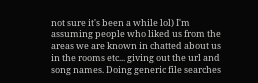not sure it's been a while lol) I'm assuming people who liked us from the areas we are known in chatted about us in the rooms etc... giving out the url and song names. Doing generic file searches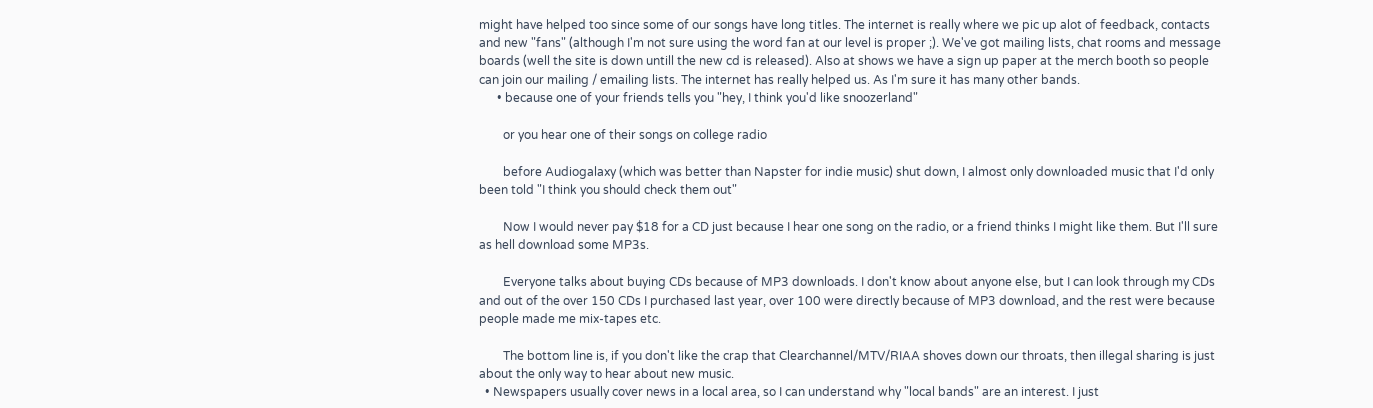might have helped too since some of our songs have long titles. The internet is really where we pic up alot of feedback, contacts and new "fans" (although I'm not sure using the word fan at our level is proper ;). We've got mailing lists, chat rooms and message boards (well the site is down untill the new cd is released). Also at shows we have a sign up paper at the merch booth so people can join our mailing / emailing lists. The internet has really helped us. As I'm sure it has many other bands.
      • because one of your friends tells you "hey, I think you'd like snoozerland"

        or you hear one of their songs on college radio

        before Audiogalaxy (which was better than Napster for indie music) shut down, I almost only downloaded music that I'd only been told "I think you should check them out"

        Now I would never pay $18 for a CD just because I hear one song on the radio, or a friend thinks I might like them. But I'll sure as hell download some MP3s.

        Everyone talks about buying CDs because of MP3 downloads. I don't know about anyone else, but I can look through my CDs and out of the over 150 CDs I purchased last year, over 100 were directly because of MP3 download, and the rest were because people made me mix-tapes etc.

        The bottom line is, if you don't like the crap that Clearchannel/MTV/RIAA shoves down our throats, then illegal sharing is just about the only way to hear about new music.
  • Newspapers usually cover news in a local area, so I can understand why "local bands" are an interest. I just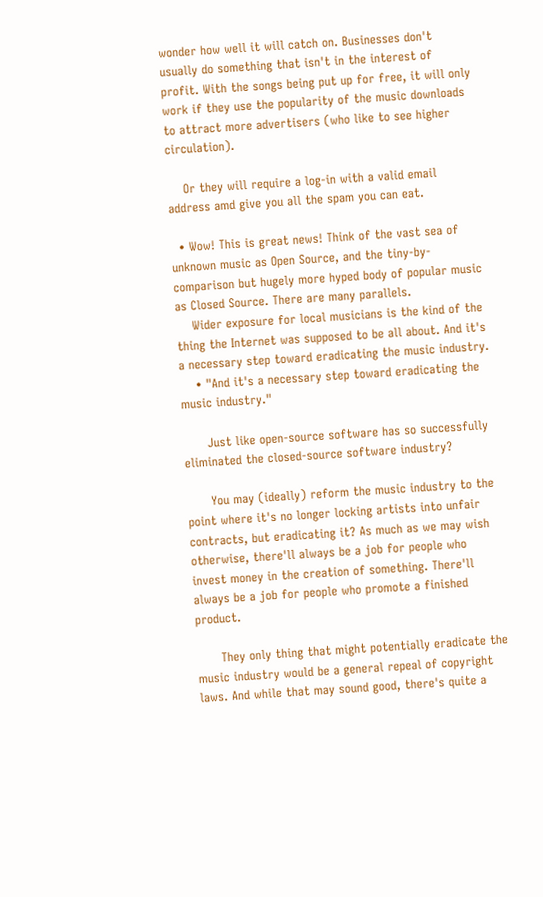wonder how well it will catch on. Businesses don't usually do something that isn't in the interest of profit. With the songs being put up for free, it will only work if they use the popularity of the music downloads to attract more advertisers (who like to see higher circulation).

    Or they will require a log-in with a valid email address amd give you all the spam you can eat.

  • Wow! This is great news! Think of the vast sea of unknown music as Open Source, and the tiny-by-comparison but hugely more hyped body of popular music as Closed Source. There are many parallels.
    Wider exposure for local musicians is the kind of the thing the Internet was supposed to be all about. And it's a necessary step toward eradicating the music industry.
    • "And it's a necessary step toward eradicating the music industry."

      Just like open-source software has so successfully eliminated the closed-source software industry?

      You may (ideally) reform the music industry to the point where it's no longer locking artists into unfair contracts, but eradicating it? As much as we may wish otherwise, there'll always be a job for people who invest money in the creation of something. There'll always be a job for people who promote a finished product.

      They only thing that might potentially eradicate the music industry would be a general repeal of copyright laws. And while that may sound good, there's quite a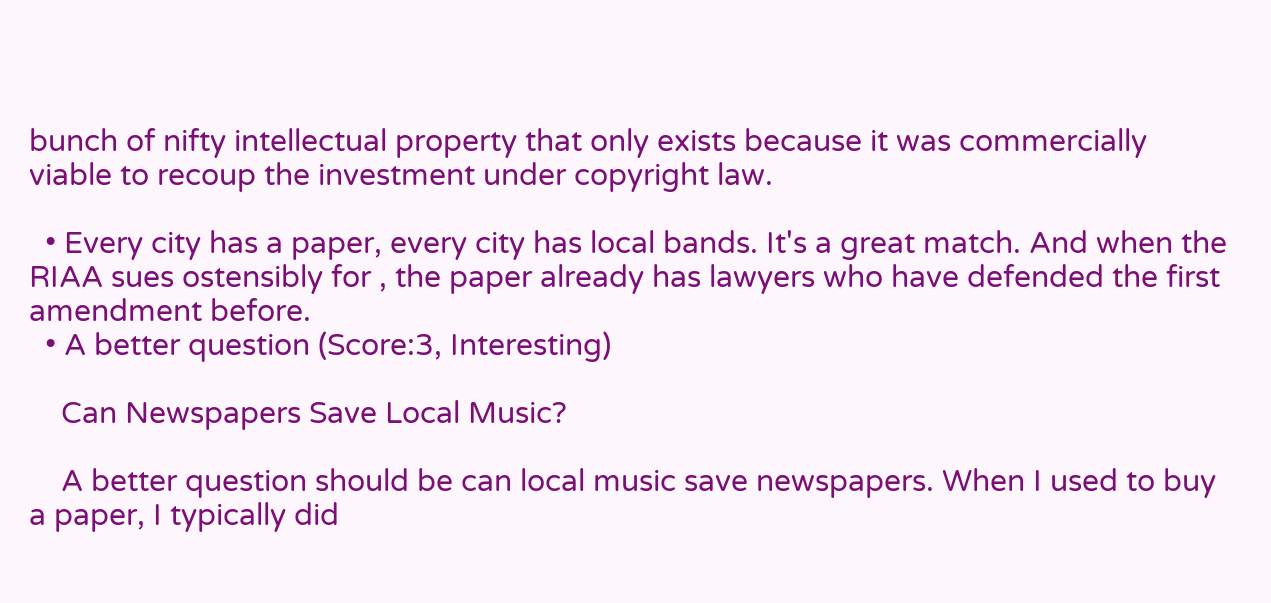bunch of nifty intellectual property that only exists because it was commercially viable to recoup the investment under copyright law.

  • Every city has a paper, every city has local bands. It's a great match. And when the RIAA sues ostensibly for , the paper already has lawyers who have defended the first amendment before.
  • A better question (Score:3, Interesting)

    Can Newspapers Save Local Music?

    A better question should be can local music save newspapers. When I used to buy a paper, I typically did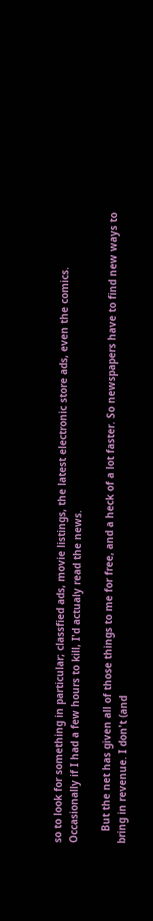so to look for something in particular; classfied ads, movie listings, the latest electronic store ads, even the comics. Occasionally if I had a few hours to kill, I'd actualy read the news.

    But the net has given all of those things to me for free, and a heck of a lot faster. So newspapers have to find new ways to bring in revenue. I don't (and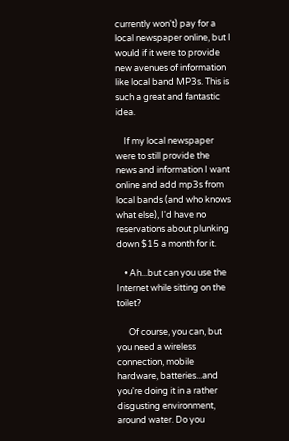currently won't) pay for a local newspaper online, but I would if it were to provide new avenues of information like local band MP3s. This is such a great and fantastic idea.

    If my local newspaper were to still provide the news and information I want online and add mp3s from local bands (and who knows what else), I'd have no reservations about plunking down $15 a month for it.

    • Ah...but can you use the Internet while sitting on the toilet?

      Of course, you can, but you need a wireless connection, mobile hardware, batteries...and you're doing it in a rather disgusting environment, around water. Do you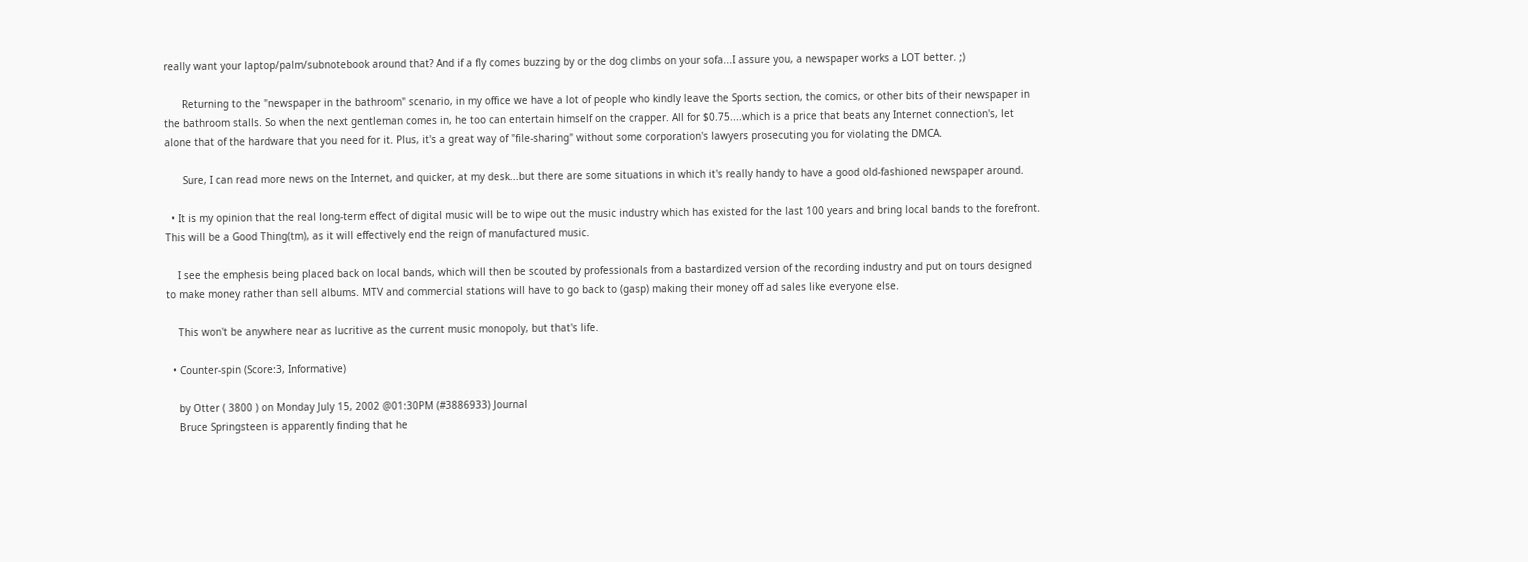really want your laptop/palm/subnotebook around that? And if a fly comes buzzing by or the dog climbs on your sofa...I assure you, a newspaper works a LOT better. ;)

      Returning to the "newspaper in the bathroom" scenario, in my office we have a lot of people who kindly leave the Sports section, the comics, or other bits of their newspaper in the bathroom stalls. So when the next gentleman comes in, he too can entertain himself on the crapper. All for $0.75....which is a price that beats any Internet connection's, let alone that of the hardware that you need for it. Plus, it's a great way of "file-sharing" without some corporation's lawyers prosecuting you for violating the DMCA.

      Sure, I can read more news on the Internet, and quicker, at my desk...but there are some situations in which it's really handy to have a good old-fashioned newspaper around.

  • It is my opinion that the real long-term effect of digital music will be to wipe out the music industry which has existed for the last 100 years and bring local bands to the forefront. This will be a Good Thing(tm), as it will effectively end the reign of manufactured music.

    I see the emphesis being placed back on local bands, which will then be scouted by professionals from a bastardized version of the recording industry and put on tours designed to make money rather than sell albums. MTV and commercial stations will have to go back to (gasp) making their money off ad sales like everyone else.

    This won't be anywhere near as lucritive as the current music monopoly, but that's life.

  • Counter-spin (Score:3, Informative)

    by Otter ( 3800 ) on Monday July 15, 2002 @01:30PM (#3886933) Journal
    Bruce Springsteen is apparently finding that he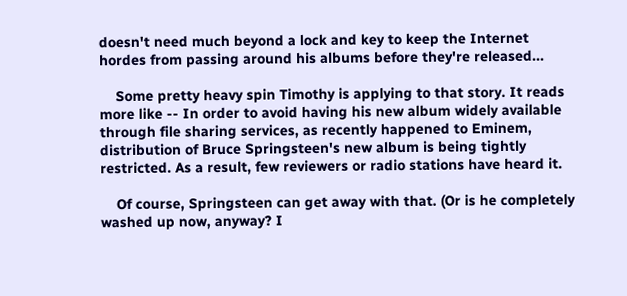doesn't need much beyond a lock and key to keep the Internet hordes from passing around his albums before they're released...

    Some pretty heavy spin Timothy is applying to that story. It reads more like -- In order to avoid having his new album widely available through file sharing services, as recently happened to Eminem, distribution of Bruce Springsteen's new album is being tightly restricted. As a result, few reviewers or radio stations have heard it.

    Of course, Springsteen can get away with that. (Or is he completely washed up now, anyway? I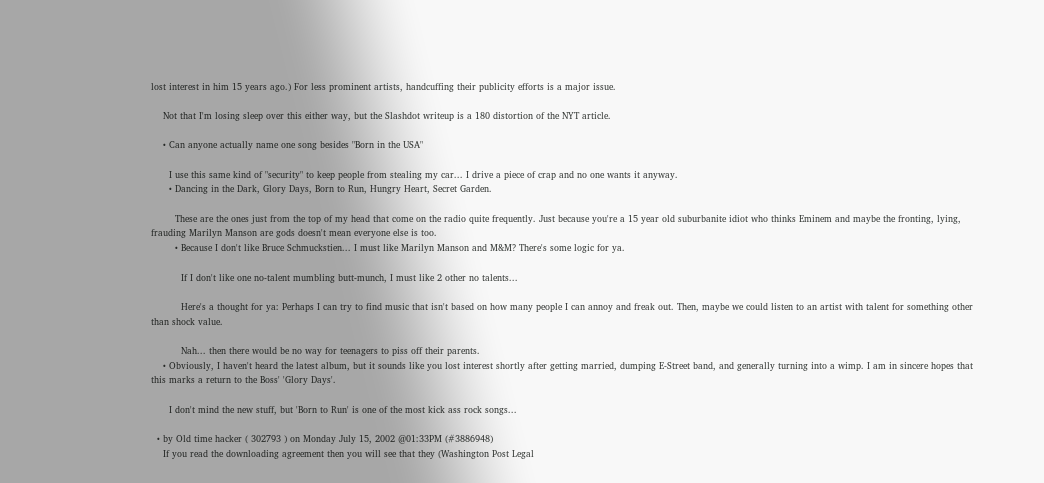lost interest in him 15 years ago.) For less prominent artists, handcuffing their publicity efforts is a major issue.

    Not that I'm losing sleep over this either way, but the Slashdot writeup is a 180 distortion of the NYT article.

    • Can anyone actually name one song besides "Born in the USA"

      I use this same kind of "security" to keep people from stealing my car... I drive a piece of crap and no one wants it anyway.
      • Dancing in the Dark, Glory Days, Born to Run, Hungry Heart, Secret Garden.

        These are the ones just from the top of my head that come on the radio quite frequently. Just because you're a 15 year old suburbanite idiot who thinks Eminem and maybe the fronting, lying, frauding Marilyn Manson are gods doesn't mean everyone else is too.
        • Because I don't like Bruce Schmuckstien... I must like Marilyn Manson and M&M? There's some logic for ya.

          If I don't like one no-talent mumbling butt-munch, I must like 2 other no talents...

          Here's a thought for ya: Perhaps I can try to find music that isn't based on how many people I can annoy and freak out. Then, maybe we could listen to an artist with talent for something other than shock value.

          Nah... then there would be no way for teenagers to piss off their parents.
    • Obviously, I haven't heard the latest album, but it sounds like you lost interest shortly after getting married, dumping E-Street band, and generally turning into a wimp. I am in sincere hopes that this marks a return to the Boss' 'Glory Days'.

      I don't mind the new stuff, but 'Born to Run' is one of the most kick ass rock songs...

  • by Old time hacker ( 302793 ) on Monday July 15, 2002 @01:33PM (#3886948)
    If you read the downloading agreement then you will see that they (Washington Post Legal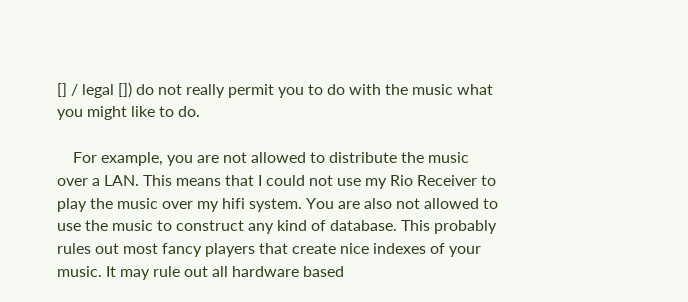[] / legal []) do not really permit you to do with the music what you might like to do.

    For example, you are not allowed to distribute the music over a LAN. This means that I could not use my Rio Receiver to play the music over my hifi system. You are also not allowed to use the music to construct any kind of database. This probably rules out most fancy players that create nice indexes of your music. It may rule out all hardware based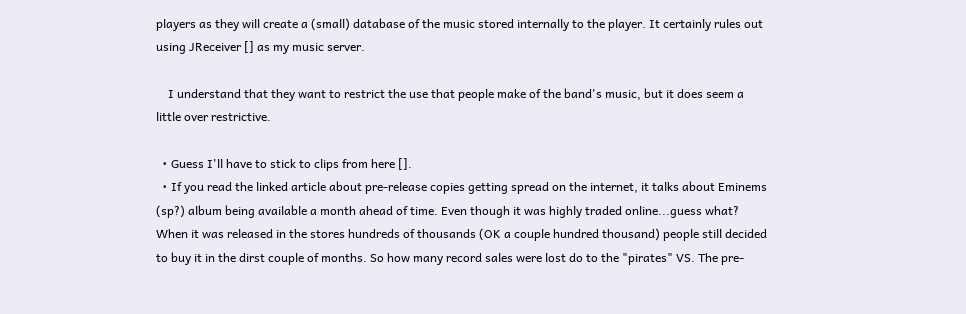players as they will create a (small) database of the music stored internally to the player. It certainly rules out using JReceiver [] as my music server.

    I understand that they want to restrict the use that people make of the band's music, but it does seem a little over restrictive.

  • Guess I'll have to stick to clips from here [].
  • If you read the linked article about pre-release copies getting spread on the internet, it talks about Eminems (sp?) album being available a month ahead of time. Even though it was highly traded online...guess what? When it was released in the stores hundreds of thousands (OK a couple hundred thousand) people still decided to buy it in the dirst couple of months. So how many record sales were lost do to the "pirates" VS. The pre-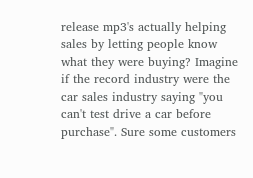release mp3's actually helping sales by letting people know what they were buying? Imagine if the record industry were the car sales industry saying "you can't test drive a car before purchase". Sure some customers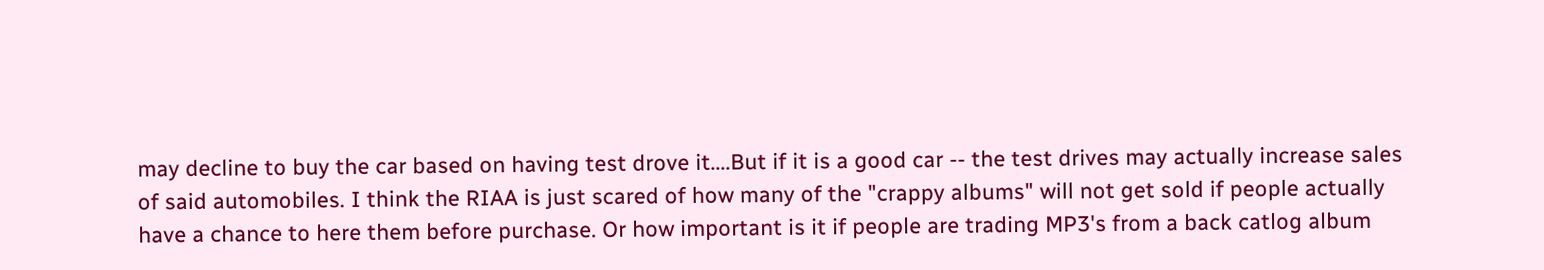may decline to buy the car based on having test drove it....But if it is a good car -- the test drives may actually increase sales of said automobiles. I think the RIAA is just scared of how many of the "crappy albums" will not get sold if people actually have a chance to here them before purchase. Or how important is it if people are trading MP3's from a back catlog album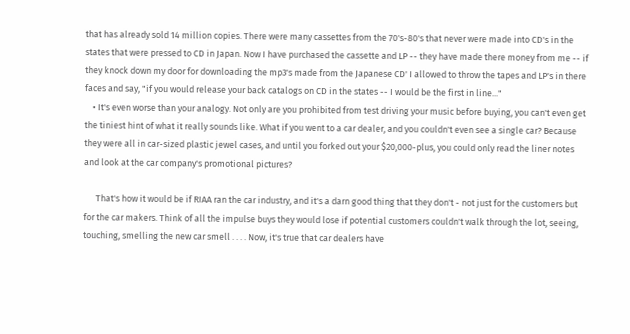that has already sold 14 million copies. There were many cassettes from the 70's-80's that never were made into CD's in the states that were pressed to CD in Japan. Now I have purchased the cassette and LP -- they have made there money from me -- if they knock down my door for downloading the mp3's made from the Japanese CD' I allowed to throw the tapes and LP's in there faces and say, "if you would release your back catalogs on CD in the states -- I would be the first in line..."
    • It's even worse than your analogy. Not only are you prohibited from test driving your music before buying, you can't even get the tiniest hint of what it really sounds like. What if you went to a car dealer, and you couldn't even see a single car? Because they were all in car-sized plastic jewel cases, and until you forked out your $20,000-plus, you could only read the liner notes and look at the car company's promotional pictures?

      That's how it would be if RIAA ran the car industry, and it's a darn good thing that they don't - not just for the customers but for the car makers. Think of all the impulse buys they would lose if potential customers couldn't walk through the lot, seeing, touching, smelling the new car smell . . . . Now, it's true that car dealers have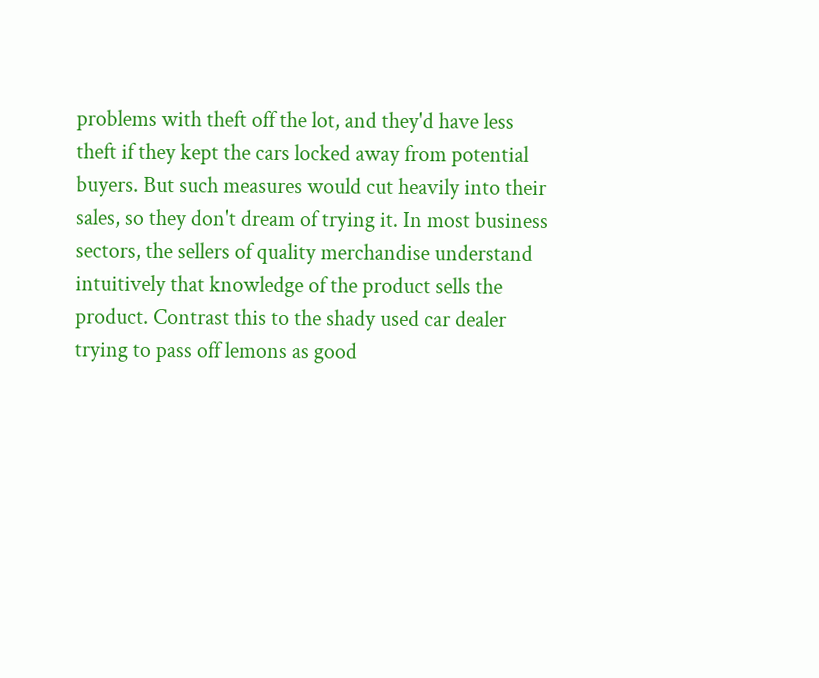problems with theft off the lot, and they'd have less theft if they kept the cars locked away from potential buyers. But such measures would cut heavily into their sales, so they don't dream of trying it. In most business sectors, the sellers of quality merchandise understand intuitively that knowledge of the product sells the product. Contrast this to the shady used car dealer trying to pass off lemons as good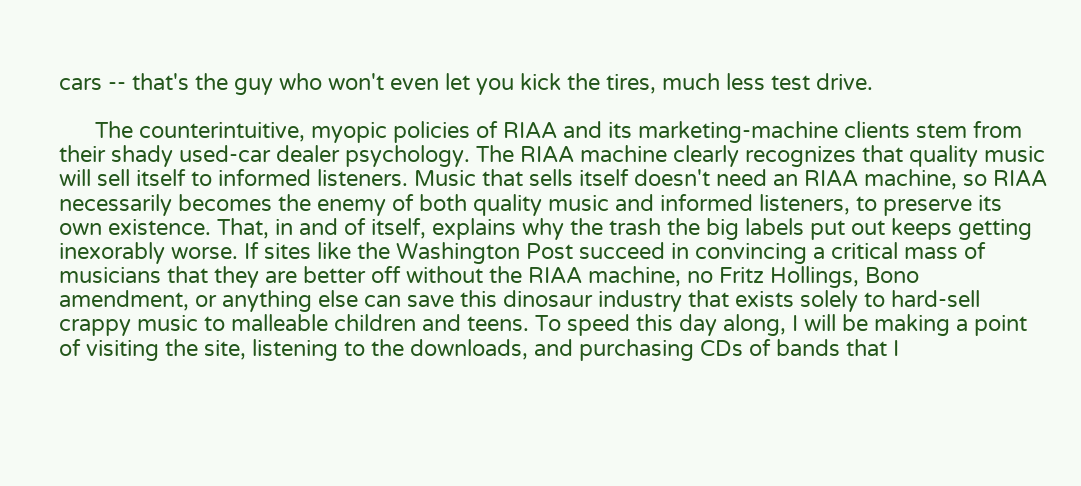cars -- that's the guy who won't even let you kick the tires, much less test drive.

      The counterintuitive, myopic policies of RIAA and its marketing-machine clients stem from their shady used-car dealer psychology. The RIAA machine clearly recognizes that quality music will sell itself to informed listeners. Music that sells itself doesn't need an RIAA machine, so RIAA necessarily becomes the enemy of both quality music and informed listeners, to preserve its own existence. That, in and of itself, explains why the trash the big labels put out keeps getting inexorably worse. If sites like the Washington Post succeed in convincing a critical mass of musicians that they are better off without the RIAA machine, no Fritz Hollings, Bono amendment, or anything else can save this dinosaur industry that exists solely to hard-sell crappy music to malleable children and teens. To speed this day along, I will be making a point of visiting the site, listening to the downloads, and purchasing CDs of bands that I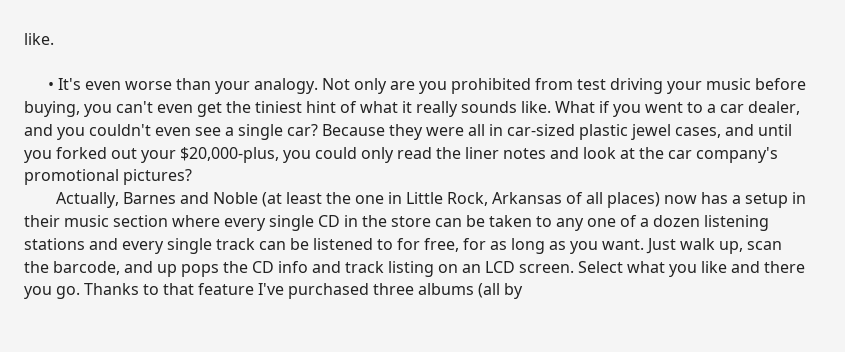like.

      • It's even worse than your analogy. Not only are you prohibited from test driving your music before buying, you can't even get the tiniest hint of what it really sounds like. What if you went to a car dealer, and you couldn't even see a single car? Because they were all in car-sized plastic jewel cases, and until you forked out your $20,000-plus, you could only read the liner notes and look at the car company's promotional pictures?
        Actually, Barnes and Noble (at least the one in Little Rock, Arkansas of all places) now has a setup in their music section where every single CD in the store can be taken to any one of a dozen listening stations and every single track can be listened to for free, for as long as you want. Just walk up, scan the barcode, and up pops the CD info and track listing on an LCD screen. Select what you like and there you go. Thanks to that feature I've purchased three albums (all by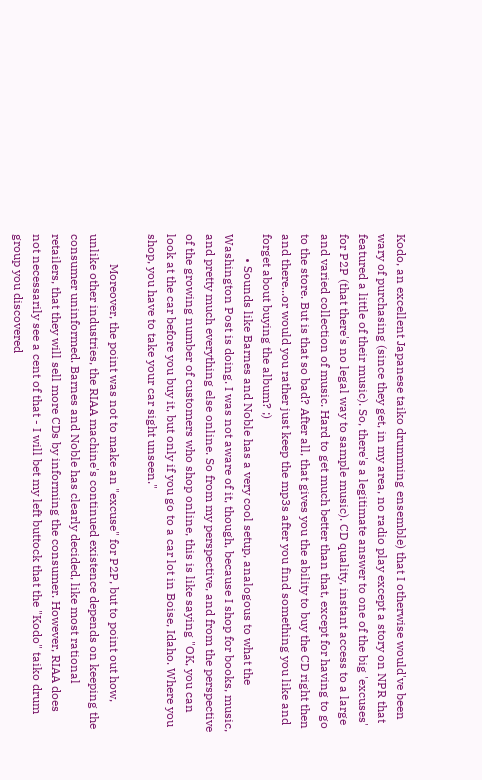Kodo, an excellent Japanese taiko drumming ensemble) that I otherwise would've been wary of purchasing (since they get, in my area, no radio play except a story on NPR that featured a little of their music). So, there's a legitimate answer to one of the big 'excuses' for P2P (that there's no legal way to sample music). CD quality, instant access to a large and varied collection of music. Hard to get much better than that, except for having to go to the store. But is that so bad? After all, that gives you the ability to buy the CD right then and there...or would you rather just keep the mp3s after you find something you like and forget about buying the album? ;)
        • Sounds like Barnes and Noble has a very cool setup, analogous to what the Washington Post is doing. I was not aware of it, though, because I shop for books, music, and pretty much everything else online. So from my perspective, and from the perspective of the growing number of customers who shop online, this is like saying "OK, you can look at the car before you buy it, but only if you go to a car lot in Boise, Idaho. Where you shop, you have to take your car sight unseen."

          Moreover, the point was not to make an "excuse" for P2P, but to point out how, unlike other industries, the RIAA machine's continued existence depends on keeping the consumer uninformed. Barnes and Noble has clearly decided, like most rational retailers, that they will sell more CDs by informing the consumer. However, RIAA does not necessarily see a cent of that - I will bet my left buttock that the "Kodo" taiko drum group you discovered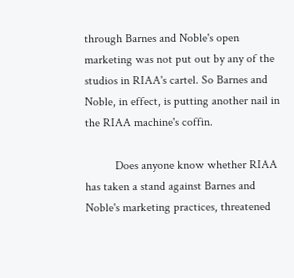through Barnes and Noble's open marketing was not put out by any of the studios in RIAA's cartel. So Barnes and Noble, in effect, is putting another nail in the RIAA machine's coffin.

          Does anyone know whether RIAA has taken a stand against Barnes and Noble's marketing practices, threatened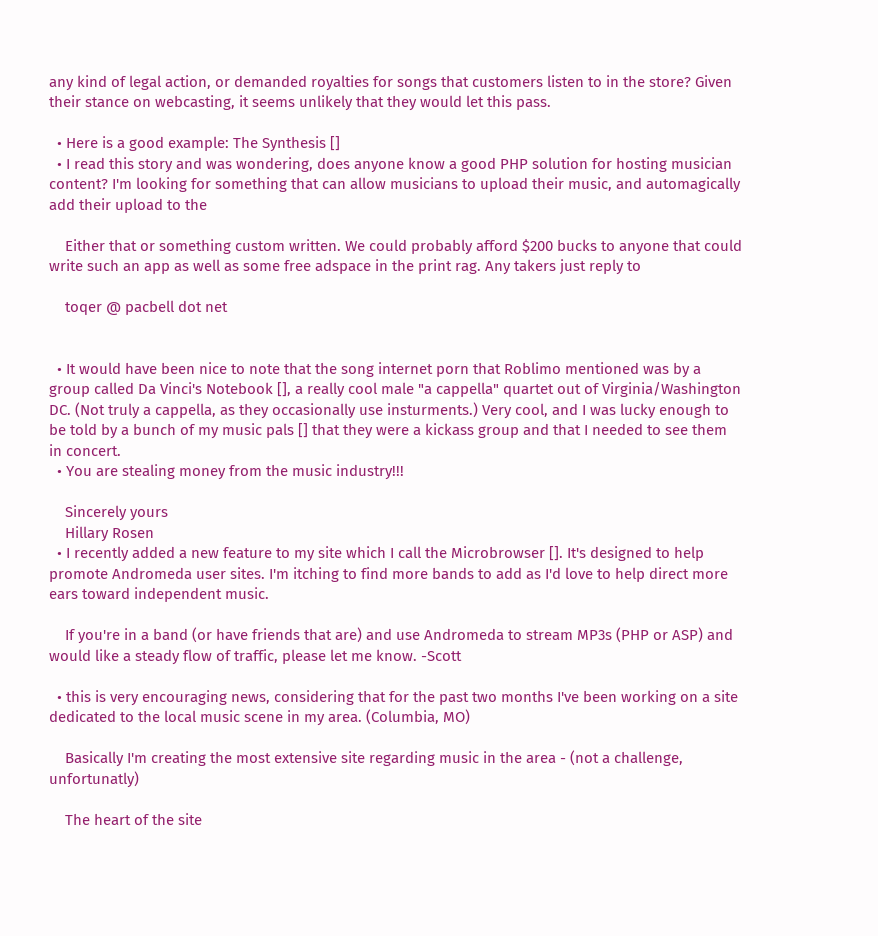any kind of legal action, or demanded royalties for songs that customers listen to in the store? Given their stance on webcasting, it seems unlikely that they would let this pass.

  • Here is a good example: The Synthesis []
  • I read this story and was wondering, does anyone know a good PHP solution for hosting musician content? I'm looking for something that can allow musicians to upload their music, and automagically add their upload to the

    Either that or something custom written. We could probably afford $200 bucks to anyone that could write such an app as well as some free adspace in the print rag. Any takers just reply to

    toqer @ pacbell dot net


  • It would have been nice to note that the song internet porn that Roblimo mentioned was by a group called Da Vinci's Notebook [], a really cool male "a cappella" quartet out of Virginia/Washington DC. (Not truly a cappella, as they occasionally use insturments.) Very cool, and I was lucky enough to be told by a bunch of my music pals [] that they were a kickass group and that I needed to see them in concert.
  • You are stealing money from the music industry!!!

    Sincerely yours
    Hillary Rosen
  • I recently added a new feature to my site which I call the Microbrowser []. It's designed to help promote Andromeda user sites. I'm itching to find more bands to add as I'd love to help direct more ears toward independent music.

    If you're in a band (or have friends that are) and use Andromeda to stream MP3s (PHP or ASP) and would like a steady flow of traffic, please let me know. -Scott

  • this is very encouraging news, considering that for the past two months I've been working on a site dedicated to the local music scene in my area. (Columbia, MO)

    Basically I'm creating the most extensive site regarding music in the area - (not a challenge, unfortunatly)

    The heart of the site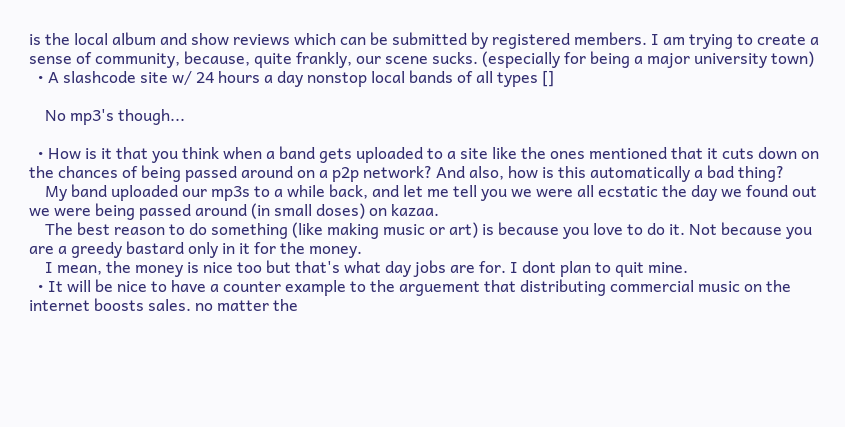is the local album and show reviews which can be submitted by registered members. I am trying to create a sense of community, because, quite frankly, our scene sucks. (especially for being a major university town)
  • A slashcode site w/ 24 hours a day nonstop local bands of all types []

    No mp3's though...

  • How is it that you think when a band gets uploaded to a site like the ones mentioned that it cuts down on the chances of being passed around on a p2p network? And also, how is this automatically a bad thing?
    My band uploaded our mp3s to a while back, and let me tell you we were all ecstatic the day we found out we were being passed around (in small doses) on kazaa.
    The best reason to do something (like making music or art) is because you love to do it. Not because you are a greedy bastard only in it for the money.
    I mean, the money is nice too but that's what day jobs are for. I dont plan to quit mine.
  • It will be nice to have a counter example to the arguement that distributing commercial music on the internet boosts sales. no matter the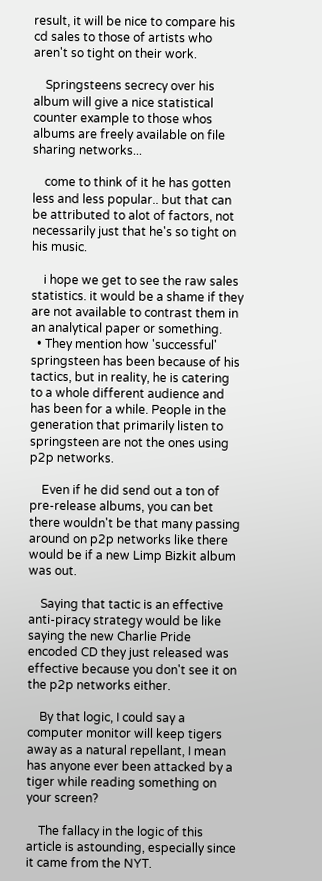result, it will be nice to compare his cd sales to those of artists who aren't so tight on their work.

    Springsteens secrecy over his album will give a nice statistical counter example to those whos albums are freely available on file sharing networks...

    come to think of it he has gotten less and less popular.. but that can be attributed to alot of factors, not necessarily just that he's so tight on his music.

    i hope we get to see the raw sales statistics. it would be a shame if they are not available to contrast them in an analytical paper or something.
  • They mention how 'successful' springsteen has been because of his tactics, but in reality, he is catering to a whole different audience and has been for a while. People in the generation that primarily listen to springsteen are not the ones using p2p networks.

    Even if he did send out a ton of pre-release albums, you can bet there wouldn't be that many passing around on p2p networks like there would be if a new Limp Bizkit album was out.

    Saying that tactic is an effective anti-piracy strategy would be like saying the new Charlie Pride encoded CD they just released was effective because you don't see it on the p2p networks either.

    By that logic, I could say a computer monitor will keep tigers away as a natural repellant, I mean has anyone ever been attacked by a tiger while reading something on your screen?

    The fallacy in the logic of this article is astounding, especially since it came from the NYT.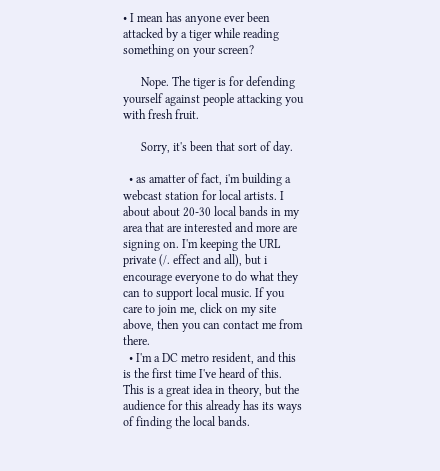• I mean has anyone ever been attacked by a tiger while reading something on your screen?

      Nope. The tiger is for defending yourself against people attacking you with fresh fruit.

      Sorry, it's been that sort of day.

  • as amatter of fact, i'm building a webcast station for local artists. I about about 20-30 local bands in my area that are interested and more are signing on. I'm keeping the URL private (/. effect and all), but i encourage everyone to do what they can to support local music. If you care to join me, click on my site above, then you can contact me from there.
  • I'm a DC metro resident, and this is the first time I've heard of this. This is a great idea in theory, but the audience for this already has its ways of finding the local bands.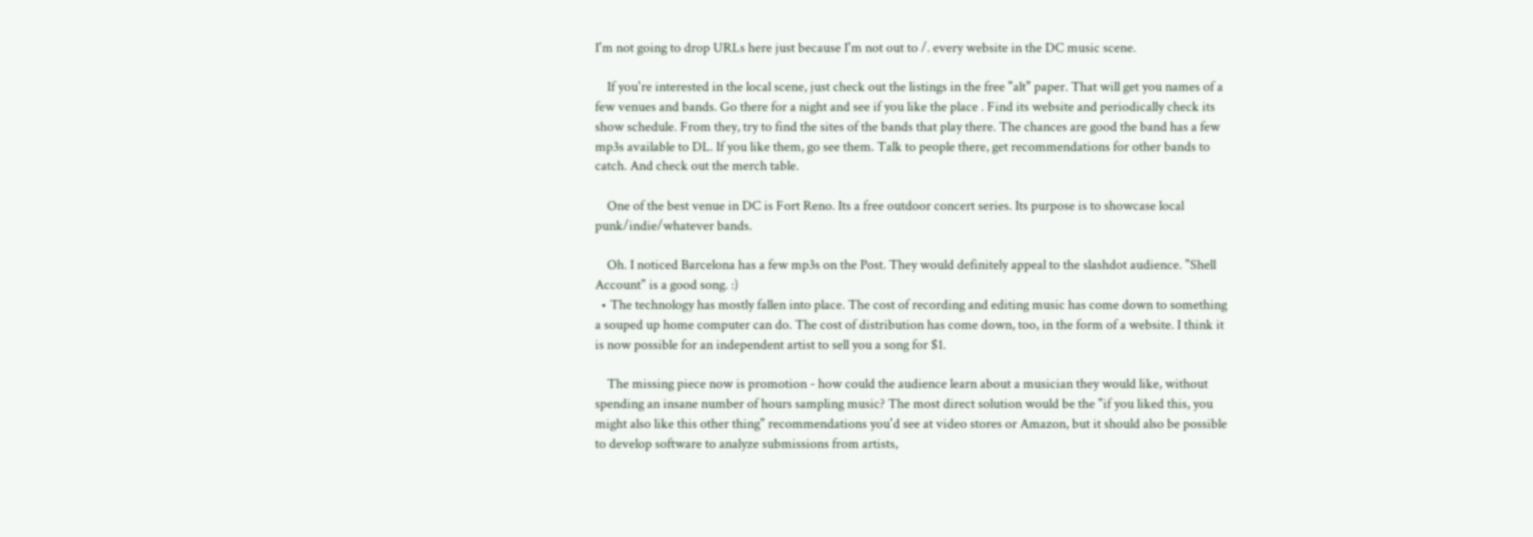I'm not going to drop URLs here just because I'm not out to /. every website in the DC music scene.

    If you're interested in the local scene, just check out the listings in the free "alt" paper. That will get you names of a few venues and bands. Go there for a night and see if you like the place . Find its website and periodically check its show schedule. From they, try to find the sites of the bands that play there. The chances are good the band has a few mp3s available to DL. If you like them, go see them. Talk to people there, get recommendations for other bands to catch. And check out the merch table.

    One of the best venue in DC is Fort Reno. Its a free outdoor concert series. Its purpose is to showcase local punk/indie/whatever bands.

    Oh. I noticed Barcelona has a few mp3s on the Post. They would definitely appeal to the slashdot audience. "Shell Account" is a good song. :)
  • The technology has mostly fallen into place. The cost of recording and editing music has come down to something a souped up home computer can do. The cost of distribution has come down, too, in the form of a website. I think it is now possible for an independent artist to sell you a song for $1.

    The missing piece now is promotion - how could the audience learn about a musician they would like, without spending an insane number of hours sampling music? The most direct solution would be the "if you liked this, you might also like this other thing" recommendations you'd see at video stores or Amazon, but it should also be possible to develop software to analyze submissions from artists,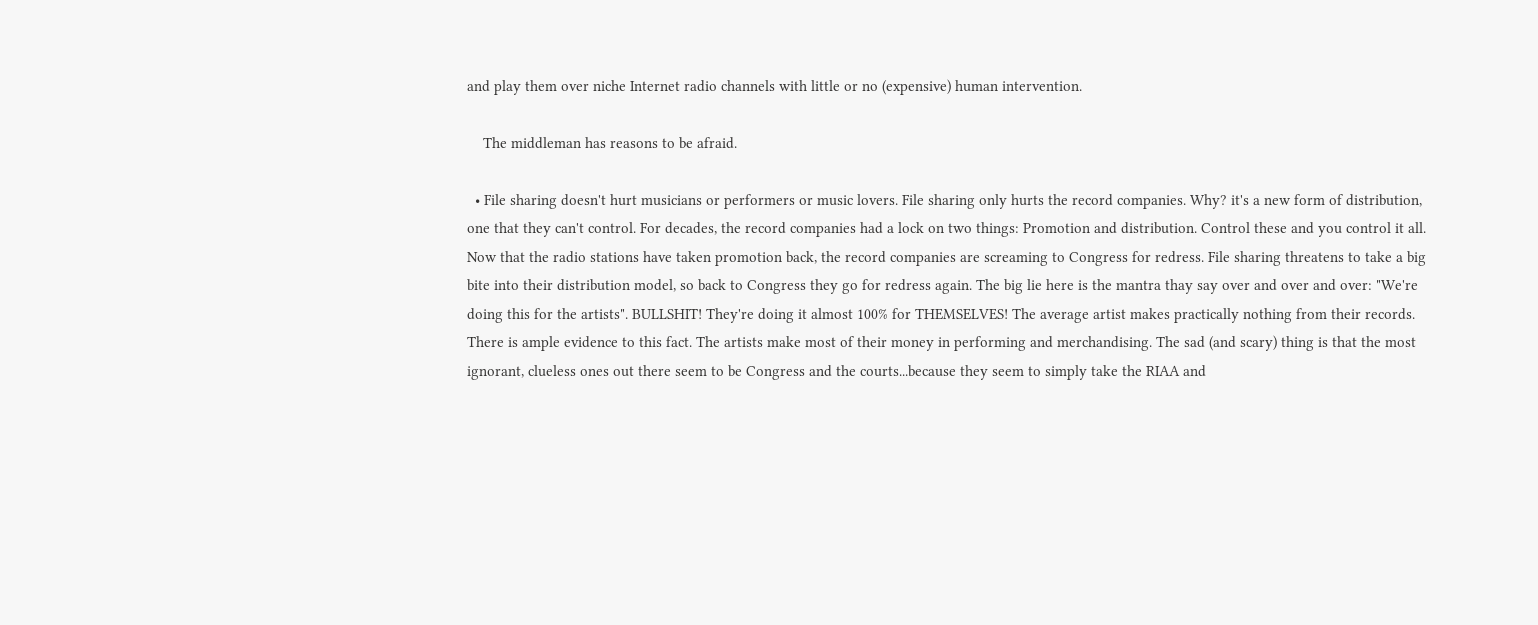and play them over niche Internet radio channels with little or no (expensive) human intervention.

    The middleman has reasons to be afraid.

  • File sharing doesn't hurt musicians or performers or music lovers. File sharing only hurts the record companies. Why? it's a new form of distribution, one that they can't control. For decades, the record companies had a lock on two things: Promotion and distribution. Control these and you control it all. Now that the radio stations have taken promotion back, the record companies are screaming to Congress for redress. File sharing threatens to take a big bite into their distribution model, so back to Congress they go for redress again. The big lie here is the mantra thay say over and over and over: "We're doing this for the artists". BULLSHIT! They're doing it almost 100% for THEMSELVES! The average artist makes practically nothing from their records. There is ample evidence to this fact. The artists make most of their money in performing and merchandising. The sad (and scary) thing is that the most ignorant, clueless ones out there seem to be Congress and the courts...because they seem to simply take the RIAA and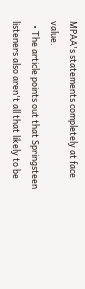MPAA's statements completely at face value.
  • The article points out that Springsteen listeners also aren't all that likely to be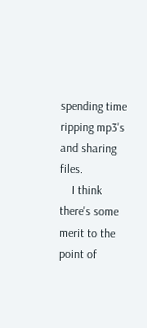spending time ripping mp3's and sharing files.
    I think there's some merit to the point of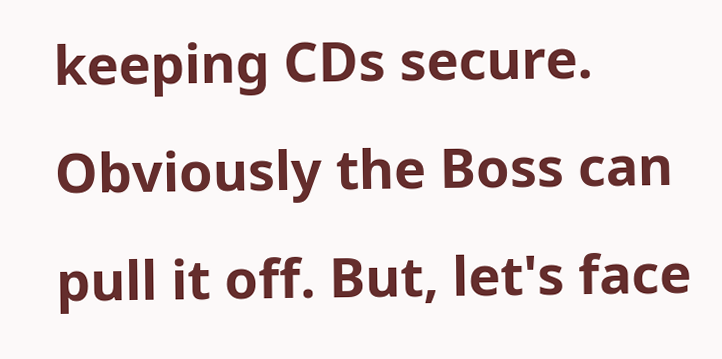keeping CDs secure. Obviously the Boss can pull it off. But, let's face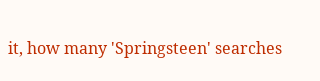it, how many 'Springsteen' searches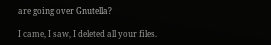are going over Gnutella?

I came, I saw, I deleted all your files.